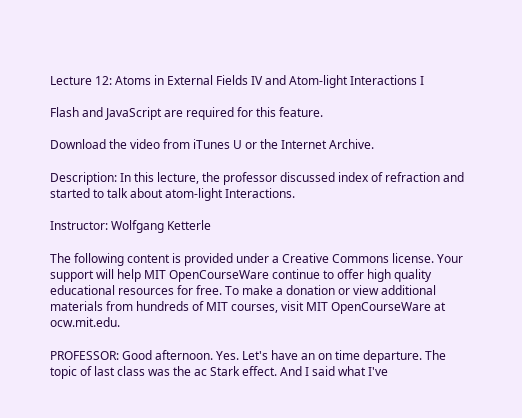Lecture 12: Atoms in External Fields IV and Atom-light Interactions I

Flash and JavaScript are required for this feature.

Download the video from iTunes U or the Internet Archive.

Description: In this lecture, the professor discussed index of refraction and started to talk about atom-light Interactions.

Instructor: Wolfgang Ketterle

The following content is provided under a Creative Commons license. Your support will help MIT OpenCourseWare continue to offer high quality educational resources for free. To make a donation or view additional materials from hundreds of MIT courses, visit MIT OpenCourseWare at ocw.mit.edu.

PROFESSOR: Good afternoon. Yes. Let's have an on time departure. The topic of last class was the ac Stark effect. And I said what I've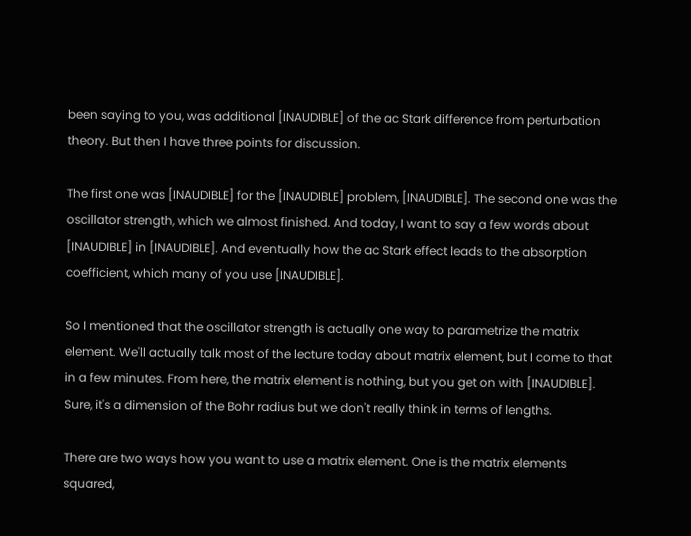been saying to you, was additional [INAUDIBLE] of the ac Stark difference from perturbation theory. But then I have three points for discussion.

The first one was [INAUDIBLE] for the [INAUDIBLE] problem, [INAUDIBLE]. The second one was the oscillator strength, which we almost finished. And today, I want to say a few words about [INAUDIBLE] in [INAUDIBLE]. And eventually how the ac Stark effect leads to the absorption coefficient, which many of you use [INAUDIBLE].

So I mentioned that the oscillator strength is actually one way to parametrize the matrix element. We'll actually talk most of the lecture today about matrix element, but I come to that in a few minutes. From here, the matrix element is nothing, but you get on with [INAUDIBLE]. Sure, it's a dimension of the Bohr radius but we don't really think in terms of lengths.

There are two ways how you want to use a matrix element. One is the matrix elements squared,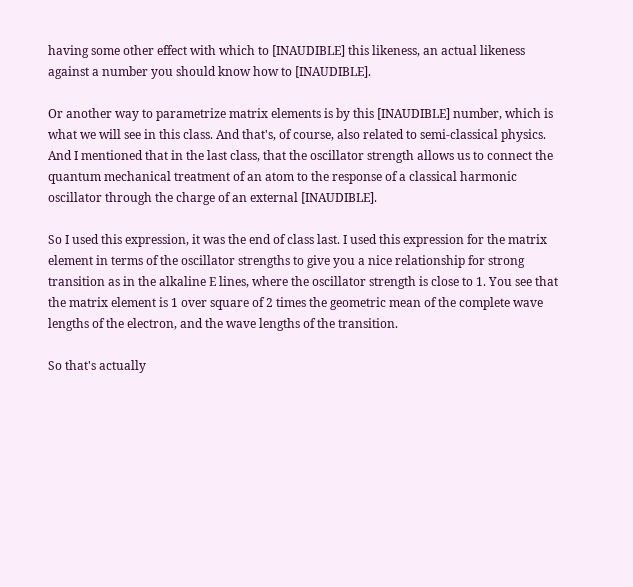having some other effect with which to [INAUDIBLE] this likeness, an actual likeness against a number you should know how to [INAUDIBLE].

Or another way to parametrize matrix elements is by this [INAUDIBLE] number, which is what we will see in this class. And that's, of course, also related to semi-classical physics. And I mentioned that in the last class, that the oscillator strength allows us to connect the quantum mechanical treatment of an atom to the response of a classical harmonic oscillator through the charge of an external [INAUDIBLE].

So I used this expression, it was the end of class last. I used this expression for the matrix element in terms of the oscillator strengths to give you a nice relationship for strong transition as in the alkaline E lines, where the oscillator strength is close to 1. You see that the matrix element is 1 over square of 2 times the geometric mean of the complete wave lengths of the electron, and the wave lengths of the transition.

So that's actually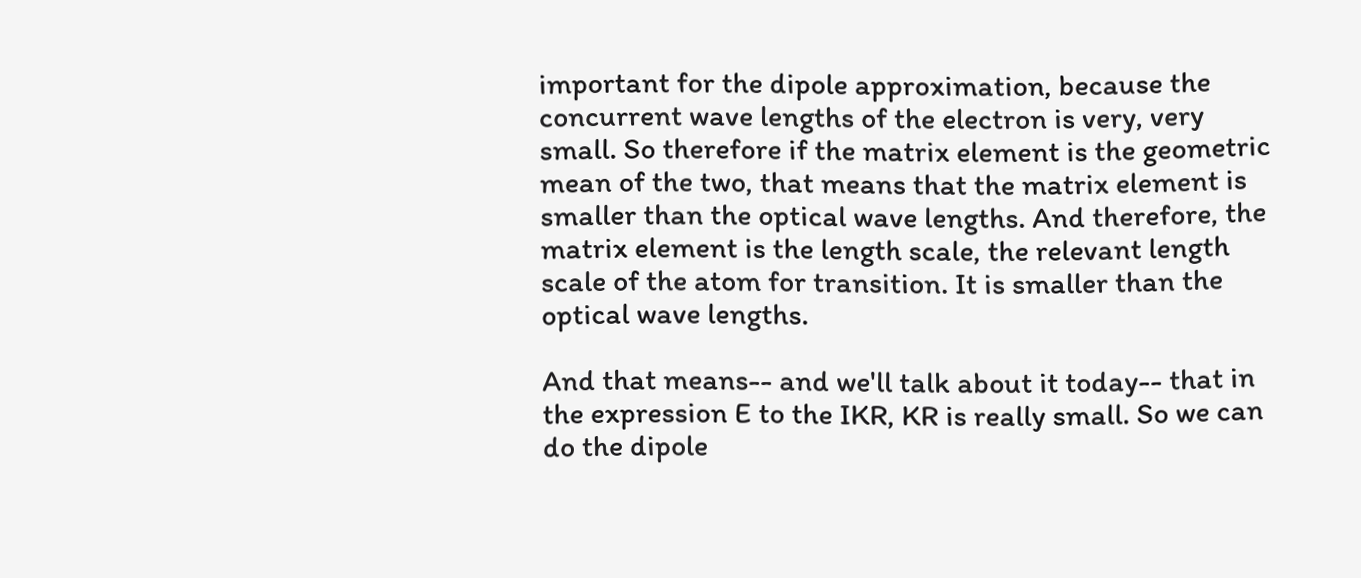important for the dipole approximation, because the concurrent wave lengths of the electron is very, very small. So therefore if the matrix element is the geometric mean of the two, that means that the matrix element is smaller than the optical wave lengths. And therefore, the matrix element is the length scale, the relevant length scale of the atom for transition. It is smaller than the optical wave lengths.

And that means-- and we'll talk about it today-- that in the expression E to the IKR, KR is really small. So we can do the dipole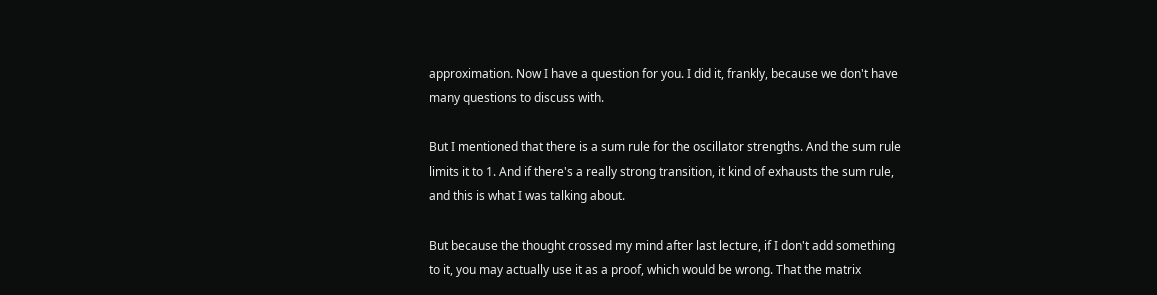approximation. Now I have a question for you. I did it, frankly, because we don't have many questions to discuss with.

But I mentioned that there is a sum rule for the oscillator strengths. And the sum rule limits it to 1. And if there's a really strong transition, it kind of exhausts the sum rule, and this is what I was talking about.

But because the thought crossed my mind after last lecture, if I don't add something to it, you may actually use it as a proof, which would be wrong. That the matrix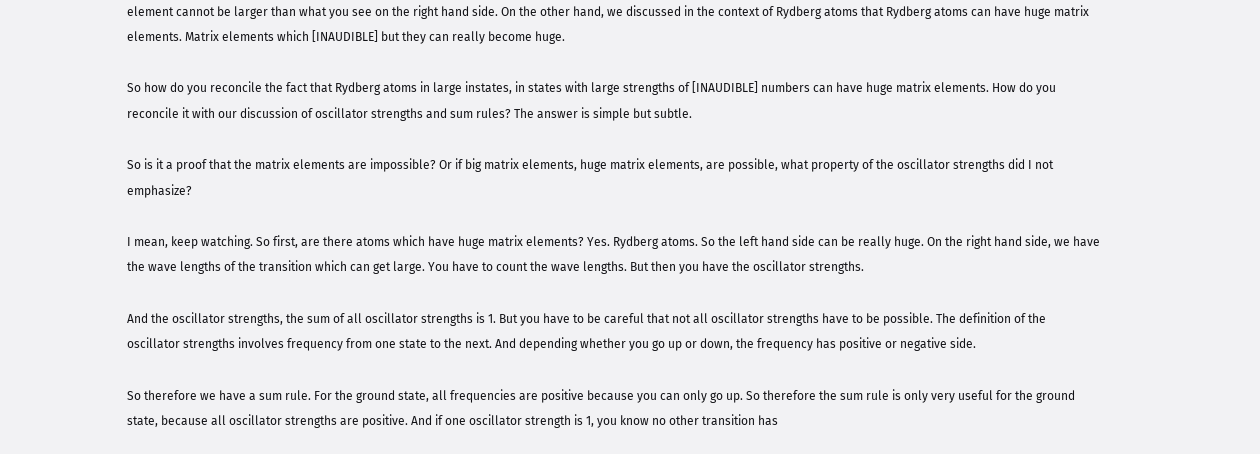element cannot be larger than what you see on the right hand side. On the other hand, we discussed in the context of Rydberg atoms that Rydberg atoms can have huge matrix elements. Matrix elements which [INAUDIBLE] but they can really become huge.

So how do you reconcile the fact that Rydberg atoms in large instates, in states with large strengths of [INAUDIBLE] numbers can have huge matrix elements. How do you reconcile it with our discussion of oscillator strengths and sum rules? The answer is simple but subtle.

So is it a proof that the matrix elements are impossible? Or if big matrix elements, huge matrix elements, are possible, what property of the oscillator strengths did I not emphasize?

I mean, keep watching. So first, are there atoms which have huge matrix elements? Yes. Rydberg atoms. So the left hand side can be really huge. On the right hand side, we have the wave lengths of the transition which can get large. You have to count the wave lengths. But then you have the oscillator strengths.

And the oscillator strengths, the sum of all oscillator strengths is 1. But you have to be careful that not all oscillator strengths have to be possible. The definition of the oscillator strengths involves frequency from one state to the next. And depending whether you go up or down, the frequency has positive or negative side.

So therefore we have a sum rule. For the ground state, all frequencies are positive because you can only go up. So therefore the sum rule is only very useful for the ground state, because all oscillator strengths are positive. And if one oscillator strength is 1, you know no other transition has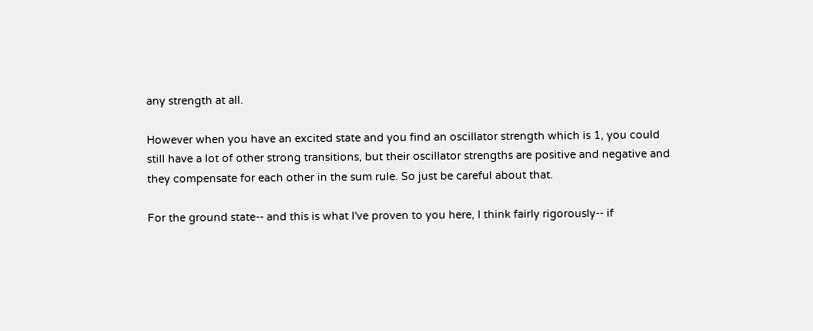any strength at all.

However when you have an excited state and you find an oscillator strength which is 1, you could still have a lot of other strong transitions, but their oscillator strengths are positive and negative and they compensate for each other in the sum rule. So just be careful about that.

For the ground state-- and this is what I've proven to you here, I think fairly rigorously-- if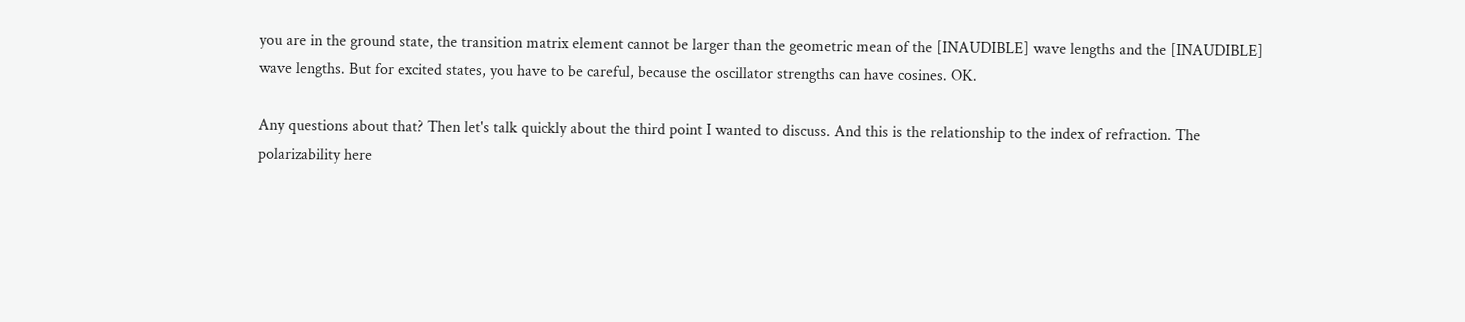you are in the ground state, the transition matrix element cannot be larger than the geometric mean of the [INAUDIBLE] wave lengths and the [INAUDIBLE] wave lengths. But for excited states, you have to be careful, because the oscillator strengths can have cosines. OK.

Any questions about that? Then let's talk quickly about the third point I wanted to discuss. And this is the relationship to the index of refraction. The polarizability here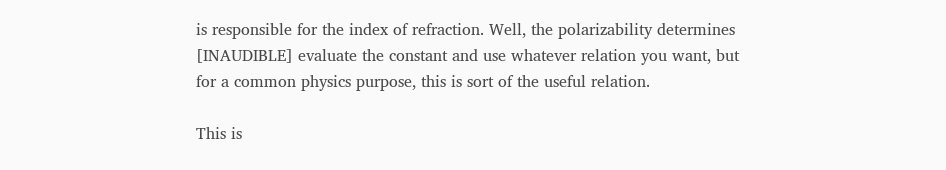is responsible for the index of refraction. Well, the polarizability determines [INAUDIBLE] evaluate the constant and use whatever relation you want, but for a common physics purpose, this is sort of the useful relation.

This is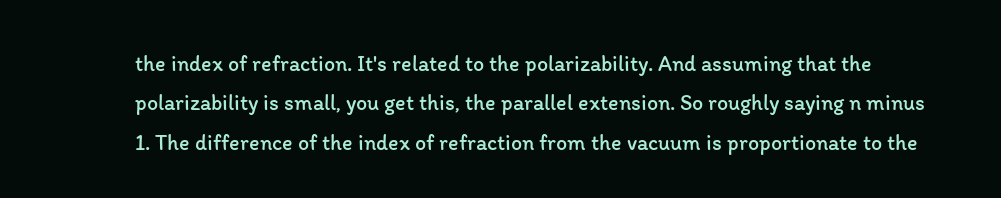the index of refraction. It's related to the polarizability. And assuming that the polarizability is small, you get this, the parallel extension. So roughly saying n minus 1. The difference of the index of refraction from the vacuum is proportionate to the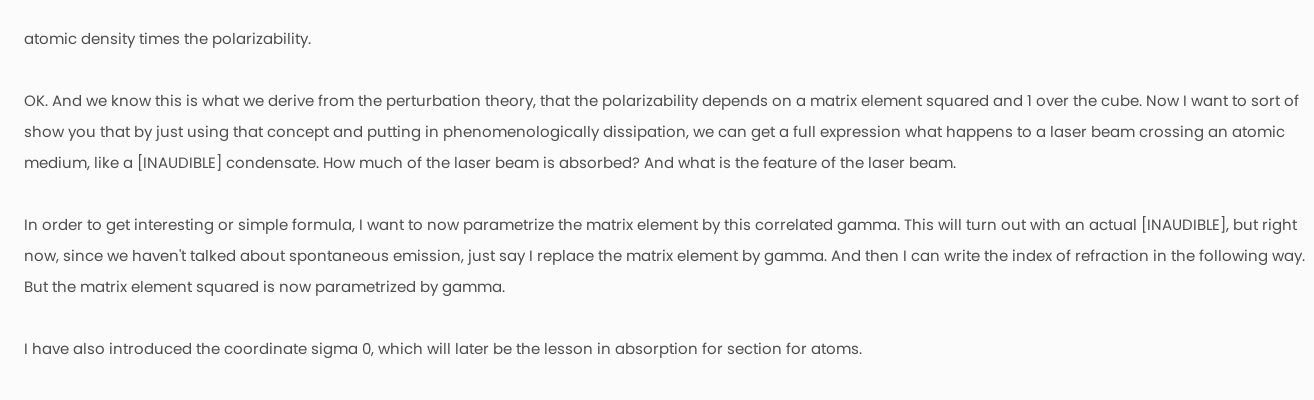atomic density times the polarizability.

OK. And we know this is what we derive from the perturbation theory, that the polarizability depends on a matrix element squared and 1 over the cube. Now I want to sort of show you that by just using that concept and putting in phenomenologically dissipation, we can get a full expression what happens to a laser beam crossing an atomic medium, like a [INAUDIBLE] condensate. How much of the laser beam is absorbed? And what is the feature of the laser beam.

In order to get interesting or simple formula, I want to now parametrize the matrix element by this correlated gamma. This will turn out with an actual [INAUDIBLE], but right now, since we haven't talked about spontaneous emission, just say I replace the matrix element by gamma. And then I can write the index of refraction in the following way. But the matrix element squared is now parametrized by gamma.

I have also introduced the coordinate sigma 0, which will later be the lesson in absorption for section for atoms.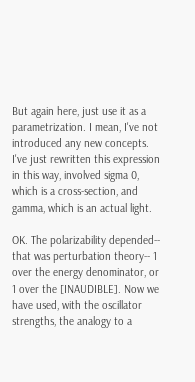But again here, just use it as a parametrization. I mean, I've not introduced any new concepts. I've just rewritten this expression in this way, involved sigma 0, which is a cross-section, and gamma, which is an actual light.

OK. The polarizability depended-- that was perturbation theory-- 1 over the energy denominator, or 1 over the [INAUDIBLE]. Now we have used, with the oscillator strengths, the analogy to a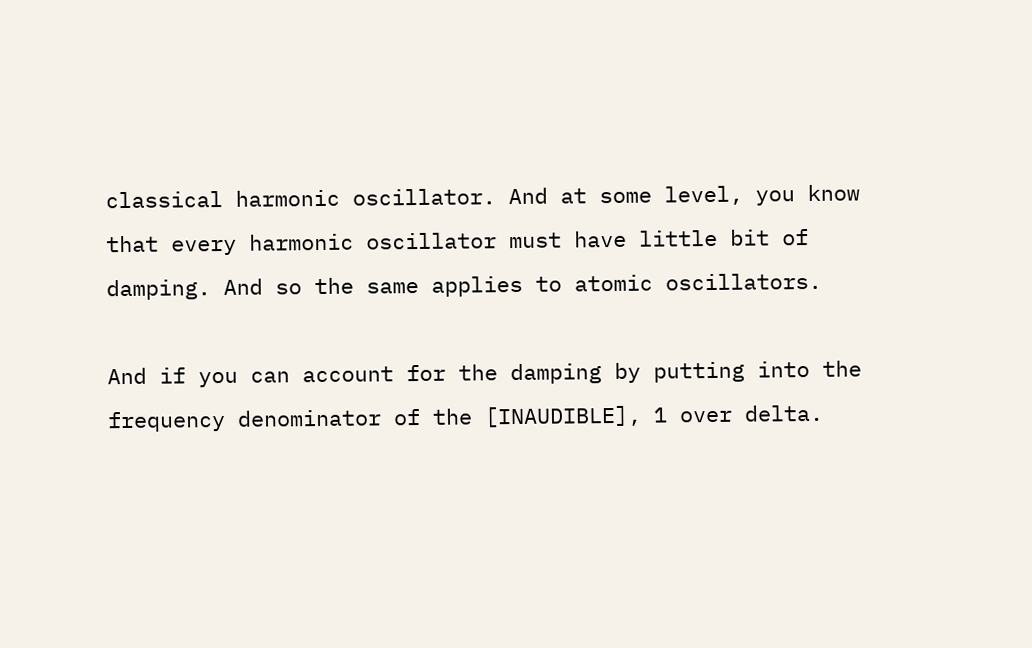classical harmonic oscillator. And at some level, you know that every harmonic oscillator must have little bit of damping. And so the same applies to atomic oscillators.

And if you can account for the damping by putting into the frequency denominator of the [INAUDIBLE], 1 over delta.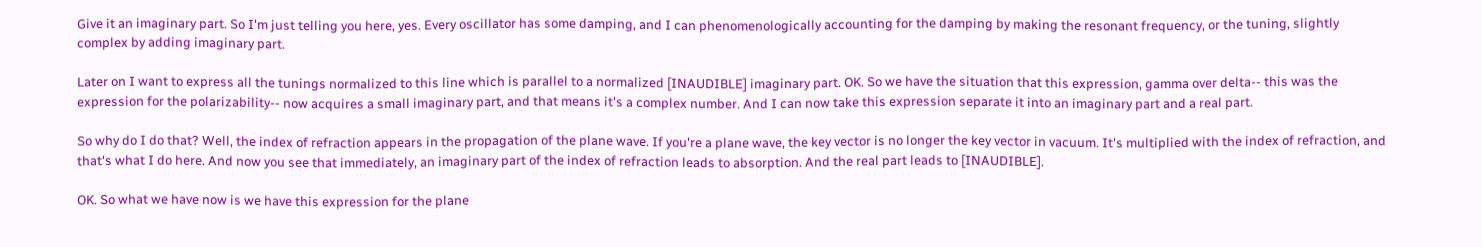Give it an imaginary part. So I'm just telling you here, yes. Every oscillator has some damping, and I can phenomenologically accounting for the damping by making the resonant frequency, or the tuning, slightly complex by adding imaginary part.

Later on I want to express all the tunings normalized to this line which is parallel to a normalized [INAUDIBLE] imaginary part. OK. So we have the situation that this expression, gamma over delta-- this was the expression for the polarizability-- now acquires a small imaginary part, and that means it's a complex number. And I can now take this expression separate it into an imaginary part and a real part.

So why do I do that? Well, the index of refraction appears in the propagation of the plane wave. If you're a plane wave, the key vector is no longer the key vector in vacuum. It's multiplied with the index of refraction, and that's what I do here. And now you see that immediately, an imaginary part of the index of refraction leads to absorption. And the real part leads to [INAUDIBLE].

OK. So what we have now is we have this expression for the plane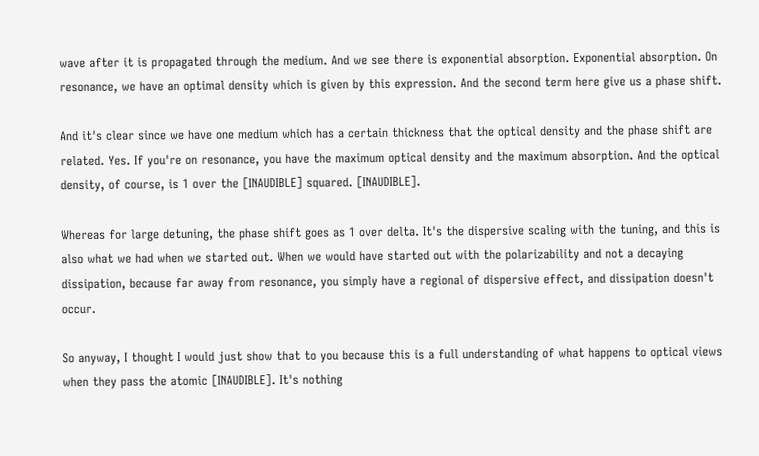wave after it is propagated through the medium. And we see there is exponential absorption. Exponential absorption. On resonance, we have an optimal density which is given by this expression. And the second term here give us a phase shift.

And it's clear since we have one medium which has a certain thickness that the optical density and the phase shift are related. Yes. If you're on resonance, you have the maximum optical density and the maximum absorption. And the optical density, of course, is 1 over the [INAUDIBLE] squared. [INAUDIBLE].

Whereas for large detuning, the phase shift goes as 1 over delta. It's the dispersive scaling with the tuning, and this is also what we had when we started out. When we would have started out with the polarizability and not a decaying dissipation, because far away from resonance, you simply have a regional of dispersive effect, and dissipation doesn't occur.

So anyway, I thought I would just show that to you because this is a full understanding of what happens to optical views when they pass the atomic [INAUDIBLE]. It's nothing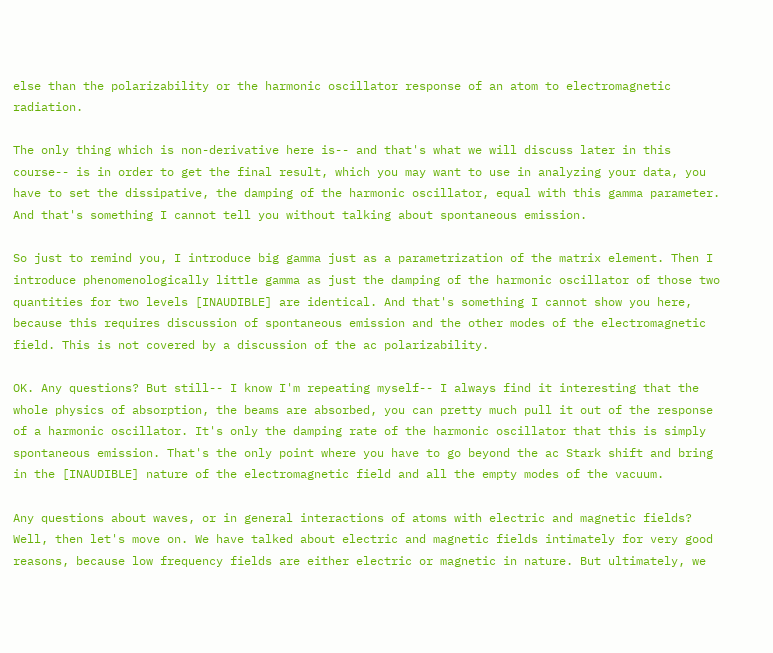else than the polarizability or the harmonic oscillator response of an atom to electromagnetic radiation.

The only thing which is non-derivative here is-- and that's what we will discuss later in this course-- is in order to get the final result, which you may want to use in analyzing your data, you have to set the dissipative, the damping of the harmonic oscillator, equal with this gamma parameter. And that's something I cannot tell you without talking about spontaneous emission.

So just to remind you, I introduce big gamma just as a parametrization of the matrix element. Then I introduce phenomenologically little gamma as just the damping of the harmonic oscillator of those two quantities for two levels [INAUDIBLE] are identical. And that's something I cannot show you here, because this requires discussion of spontaneous emission and the other modes of the electromagnetic field. This is not covered by a discussion of the ac polarizability.

OK. Any questions? But still-- I know I'm repeating myself-- I always find it interesting that the whole physics of absorption, the beams are absorbed, you can pretty much pull it out of the response of a harmonic oscillator. It's only the damping rate of the harmonic oscillator that this is simply spontaneous emission. That's the only point where you have to go beyond the ac Stark shift and bring in the [INAUDIBLE] nature of the electromagnetic field and all the empty modes of the vacuum.

Any questions about waves, or in general interactions of atoms with electric and magnetic fields? Well, then let's move on. We have talked about electric and magnetic fields intimately for very good reasons, because low frequency fields are either electric or magnetic in nature. But ultimately, we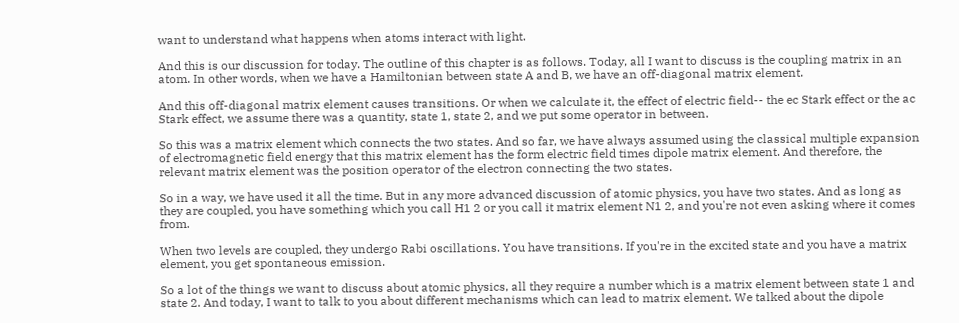want to understand what happens when atoms interact with light.

And this is our discussion for today. The outline of this chapter is as follows. Today, all I want to discuss is the coupling matrix in an atom. In other words, when we have a Hamiltonian between state A and B, we have an off-diagonal matrix element.

And this off-diagonal matrix element causes transitions. Or when we calculate it, the effect of electric field-- the ec Stark effect or the ac Stark effect, we assume there was a quantity, state 1, state 2, and we put some operator in between.

So this was a matrix element which connects the two states. And so far, we have always assumed using the classical multiple expansion of electromagnetic field energy that this matrix element has the form electric field times dipole matrix element. And therefore, the relevant matrix element was the position operator of the electron connecting the two states.

So in a way, we have used it all the time. But in any more advanced discussion of atomic physics, you have two states. And as long as they are coupled, you have something which you call H1 2 or you call it matrix element N1 2, and you're not even asking where it comes from.

When two levels are coupled, they undergo Rabi oscillations. You have transitions. If you're in the excited state and you have a matrix element, you get spontaneous emission.

So a lot of the things we want to discuss about atomic physics, all they require a number which is a matrix element between state 1 and state 2. And today, I want to talk to you about different mechanisms which can lead to matrix element. We talked about the dipole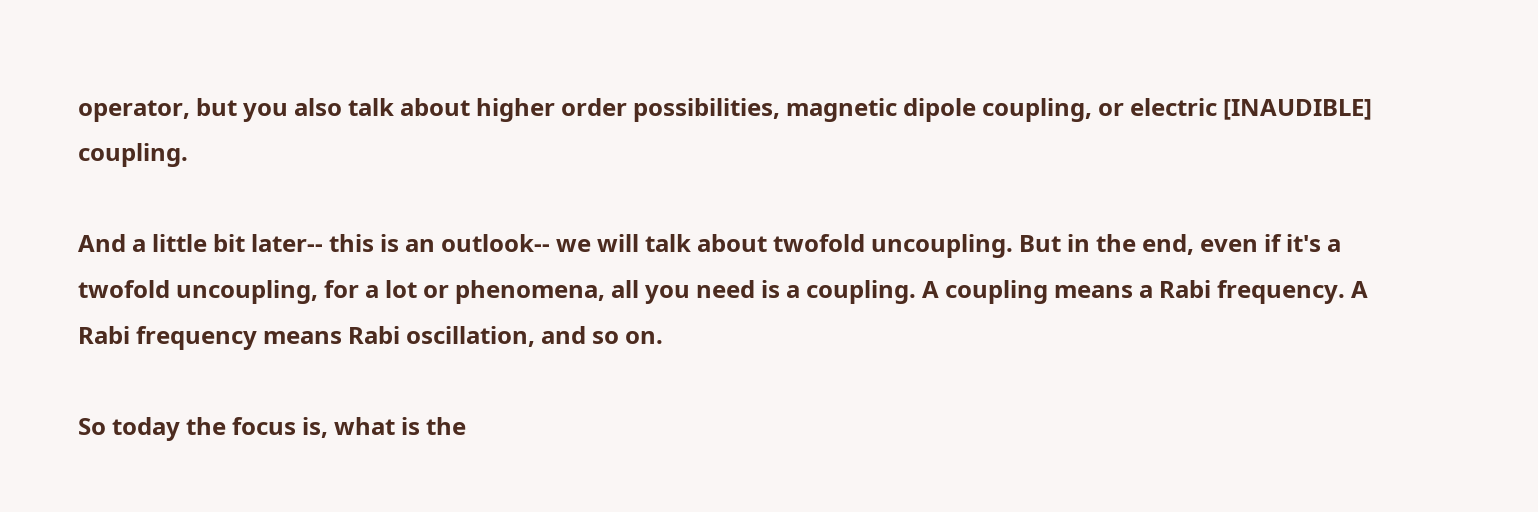operator, but you also talk about higher order possibilities, magnetic dipole coupling, or electric [INAUDIBLE] coupling.

And a little bit later-- this is an outlook-- we will talk about twofold uncoupling. But in the end, even if it's a twofold uncoupling, for a lot or phenomena, all you need is a coupling. A coupling means a Rabi frequency. A Rabi frequency means Rabi oscillation, and so on.

So today the focus is, what is the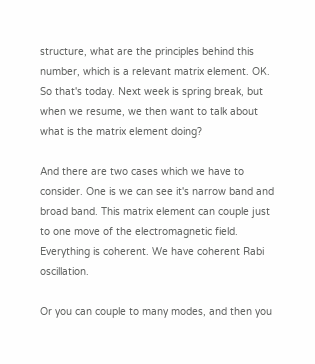structure, what are the principles behind this number, which is a relevant matrix element. OK. So that's today. Next week is spring break, but when we resume, we then want to talk about what is the matrix element doing?

And there are two cases which we have to consider. One is we can see it's narrow band and broad band. This matrix element can couple just to one move of the electromagnetic field. Everything is coherent. We have coherent Rabi oscillation.

Or you can couple to many modes, and then you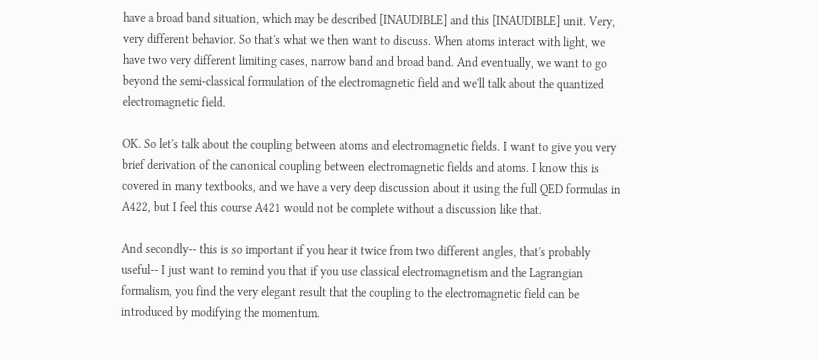have a broad band situation, which may be described [INAUDIBLE] and this [INAUDIBLE] unit. Very, very different behavior. So that's what we then want to discuss. When atoms interact with light, we have two very different limiting cases, narrow band and broad band. And eventually, we want to go beyond the semi-classical formulation of the electromagnetic field and we'll talk about the quantized electromagnetic field.

OK. So let's talk about the coupling between atoms and electromagnetic fields. I want to give you very brief derivation of the canonical coupling between electromagnetic fields and atoms. I know this is covered in many textbooks, and we have a very deep discussion about it using the full QED formulas in A422, but I feel this course A421 would not be complete without a discussion like that.

And secondly-- this is so important if you hear it twice from two different angles, that's probably useful-- I just want to remind you that if you use classical electromagnetism and the Lagrangian formalism, you find the very elegant result that the coupling to the electromagnetic field can be introduced by modifying the momentum.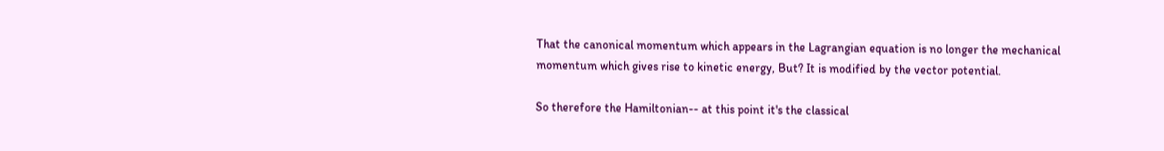That the canonical momentum which appears in the Lagrangian equation is no longer the mechanical momentum which gives rise to kinetic energy, But? It is modified by the vector potential.

So therefore the Hamiltonian-- at this point it's the classical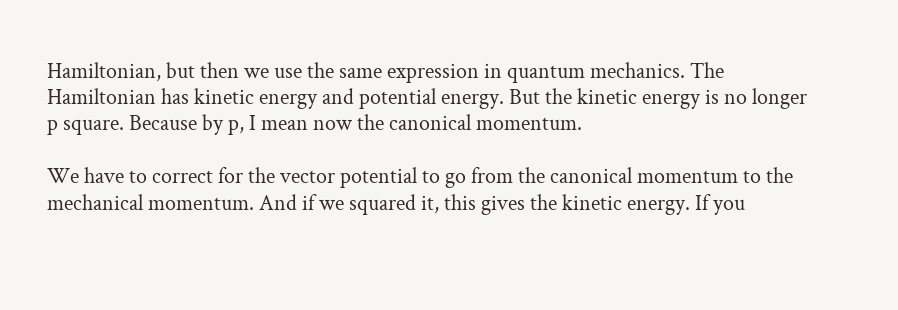Hamiltonian, but then we use the same expression in quantum mechanics. The Hamiltonian has kinetic energy and potential energy. But the kinetic energy is no longer p square. Because by p, I mean now the canonical momentum.

We have to correct for the vector potential to go from the canonical momentum to the mechanical momentum. And if we squared it, this gives the kinetic energy. If you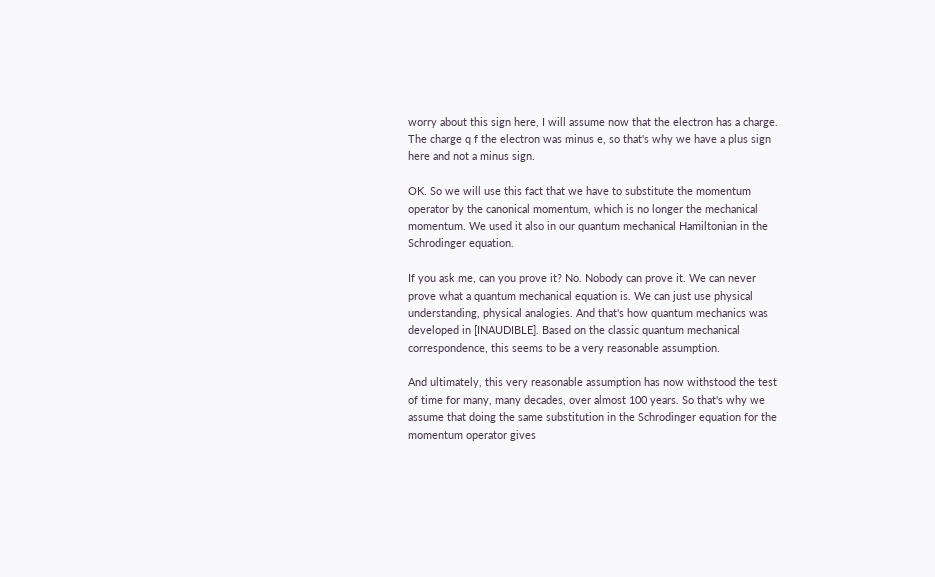worry about this sign here, I will assume now that the electron has a charge. The charge q f the electron was minus e, so that's why we have a plus sign here and not a minus sign.

OK. So we will use this fact that we have to substitute the momentum operator by the canonical momentum, which is no longer the mechanical momentum. We used it also in our quantum mechanical Hamiltonian in the Schrodinger equation.

If you ask me, can you prove it? No. Nobody can prove it. We can never prove what a quantum mechanical equation is. We can just use physical understanding, physical analogies. And that's how quantum mechanics was developed in [INAUDIBLE]. Based on the classic quantum mechanical correspondence, this seems to be a very reasonable assumption.

And ultimately, this very reasonable assumption has now withstood the test of time for many, many decades, over almost 100 years. So that's why we assume that doing the same substitution in the Schrodinger equation for the momentum operator gives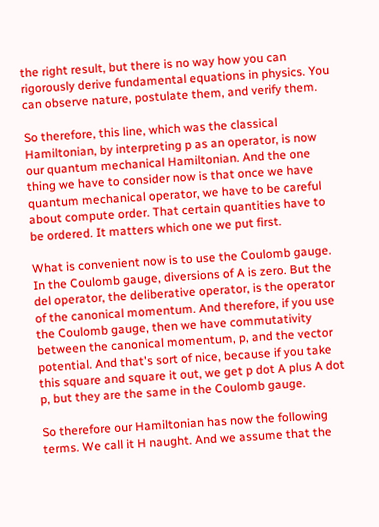the right result, but there is no way how you can rigorously derive fundamental equations in physics. You can observe nature, postulate them, and verify them.

So therefore, this line, which was the classical Hamiltonian, by interpreting p as an operator, is now our quantum mechanical Hamiltonian. And the one thing we have to consider now is that once we have quantum mechanical operator, we have to be careful about compute order. That certain quantities have to be ordered. It matters which one we put first.

What is convenient now is to use the Coulomb gauge. In the Coulomb gauge, diversions of A is zero. But the del operator, the deliberative operator, is the operator of the canonical momentum. And therefore, if you use the Coulomb gauge, then we have commutativity between the canonical momentum, p, and the vector potential. And that's sort of nice, because if you take this square and square it out, we get p dot A plus A dot p, but they are the same in the Coulomb gauge.

So therefore our Hamiltonian has now the following terms. We call it H naught. And we assume that the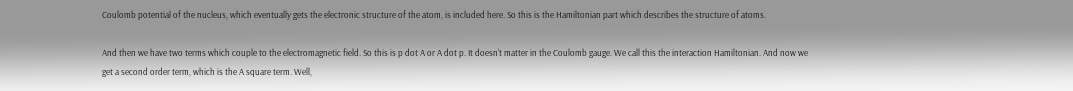Coulomb potential of the nucleus, which eventually gets the electronic structure of the atom, is included here. So this is the Hamiltonian part which describes the structure of atoms.

And then we have two terms which couple to the electromagnetic field. So this is p dot A or A dot p. It doesn't matter in the Coulomb gauge. We call this the interaction Hamiltonian. And now we get a second order term, which is the A square term. Well,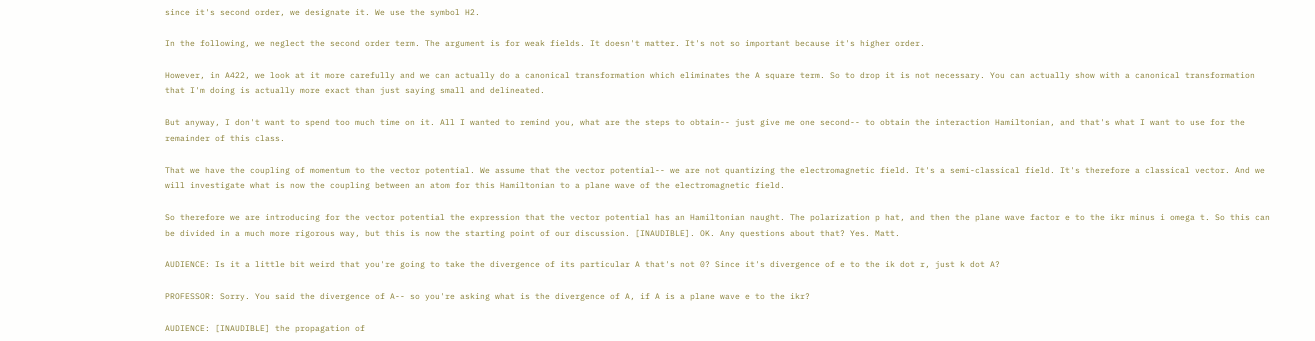since it's second order, we designate it. We use the symbol H2.

In the following, we neglect the second order term. The argument is for weak fields. It doesn't matter. It's not so important because it's higher order.

However, in A422, we look at it more carefully and we can actually do a canonical transformation which eliminates the A square term. So to drop it is not necessary. You can actually show with a canonical transformation that I'm doing is actually more exact than just saying small and delineated.

But anyway, I don't want to spend too much time on it. All I wanted to remind you, what are the steps to obtain-- just give me one second-- to obtain the interaction Hamiltonian, and that's what I want to use for the remainder of this class.

That we have the coupling of momentum to the vector potential. We assume that the vector potential-- we are not quantizing the electromagnetic field. It's a semi-classical field. It's therefore a classical vector. And we will investigate what is now the coupling between an atom for this Hamiltonian to a plane wave of the electromagnetic field.

So therefore we are introducing for the vector potential the expression that the vector potential has an Hamiltonian naught. The polarization p hat, and then the plane wave factor e to the ikr minus i omega t. So this can be divided in a much more rigorous way, but this is now the starting point of our discussion. [INAUDIBLE]. OK. Any questions about that? Yes. Matt.

AUDIENCE: Is it a little bit weird that you're going to take the divergence of its particular A that's not 0? Since it's divergence of e to the ik dot r, just k dot A?

PROFESSOR: Sorry. You said the divergence of A-- so you're asking what is the divergence of A, if A is a plane wave e to the ikr?

AUDIENCE: [INAUDIBLE] the propagation of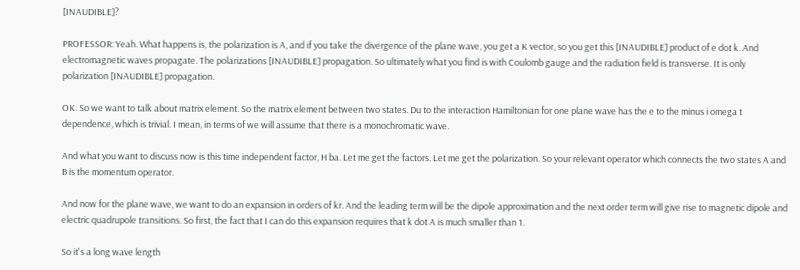[INAUDIBLE]?

PROFESSOR: Yeah. What happens is, the polarization is A, and if you take the divergence of the plane wave, you get a K vector, so you get this [INAUDIBLE] product of e dot k. And electromagnetic waves propagate. The polarizations [INAUDIBLE] propagation. So ultimately what you find is with Coulomb gauge and the radiation field is transverse. It is only polarization [INAUDIBLE] propagation.

OK. So we want to talk about matrix element. So the matrix element between two states. Du to the interaction Hamiltonian for one plane wave has the e to the minus i omega t dependence, which is trivial. I mean, in terms of we will assume that there is a monochromatic wave.

And what you want to discuss now is this time independent factor, H ba. Let me get the factors. Let me get the polarization. So your relevant operator which connects the two states A and B is the momentum operator.

And now for the plane wave, we want to do an expansion in orders of kr. And the leading term will be the dipole approximation and the next order term will give rise to magnetic dipole and electric quadrupole transitions. So first, the fact that I can do this expansion requires that k dot A is much smaller than 1.

So it's a long wave length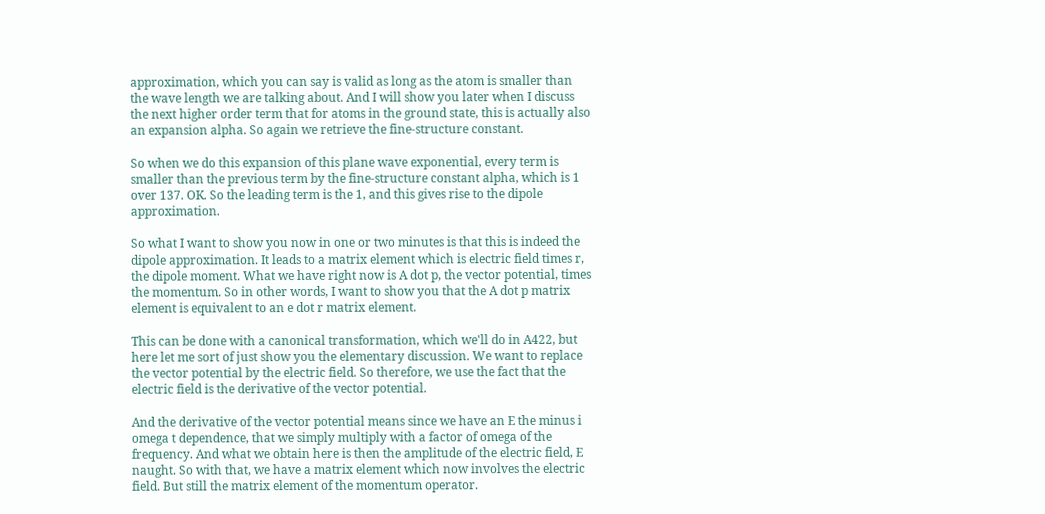approximation, which you can say is valid as long as the atom is smaller than the wave length we are talking about. And I will show you later when I discuss the next higher order term that for atoms in the ground state, this is actually also an expansion alpha. So again we retrieve the fine-structure constant.

So when we do this expansion of this plane wave exponential, every term is smaller than the previous term by the fine-structure constant alpha, which is 1 over 137. OK. So the leading term is the 1, and this gives rise to the dipole approximation.

So what I want to show you now in one or two minutes is that this is indeed the dipole approximation. It leads to a matrix element which is electric field times r, the dipole moment. What we have right now is A dot p, the vector potential, times the momentum. So in other words, I want to show you that the A dot p matrix element is equivalent to an e dot r matrix element.

This can be done with a canonical transformation, which we'll do in A422, but here let me sort of just show you the elementary discussion. We want to replace the vector potential by the electric field. So therefore, we use the fact that the electric field is the derivative of the vector potential.

And the derivative of the vector potential means since we have an E the minus i omega t dependence, that we simply multiply with a factor of omega of the frequency. And what we obtain here is then the amplitude of the electric field, E naught. So with that, we have a matrix element which now involves the electric field. But still the matrix element of the momentum operator.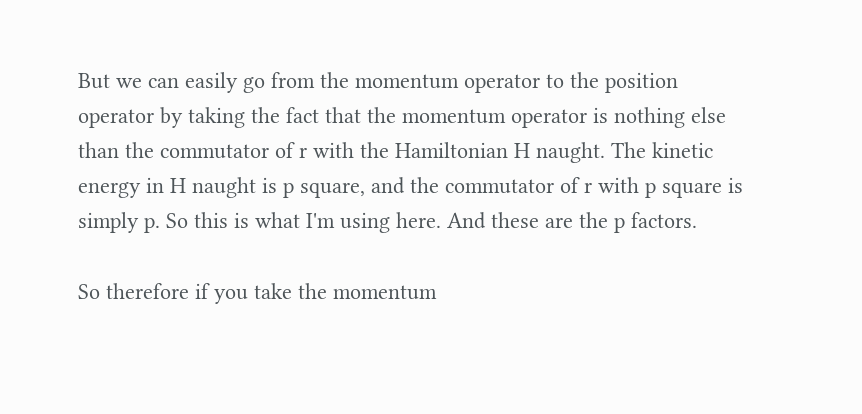But we can easily go from the momentum operator to the position operator by taking the fact that the momentum operator is nothing else than the commutator of r with the Hamiltonian H naught. The kinetic energy in H naught is p square, and the commutator of r with p square is simply p. So this is what I'm using here. And these are the p factors.

So therefore if you take the momentum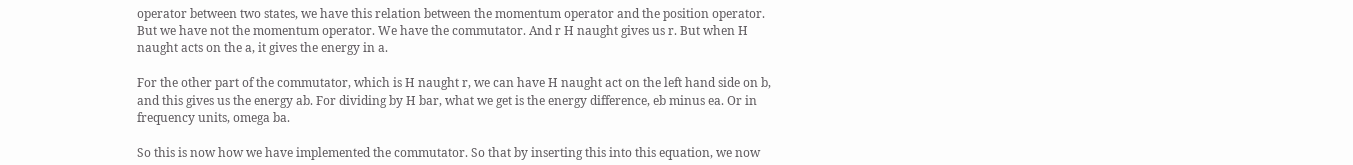operator between two states, we have this relation between the momentum operator and the position operator. But we have not the momentum operator. We have the commutator. And r H naught gives us r. But when H naught acts on the a, it gives the energy in a.

For the other part of the commutator, which is H naught r, we can have H naught act on the left hand side on b, and this gives us the energy ab. For dividing by H bar, what we get is the energy difference, eb minus ea. Or in frequency units, omega ba.

So this is now how we have implemented the commutator. So that by inserting this into this equation, we now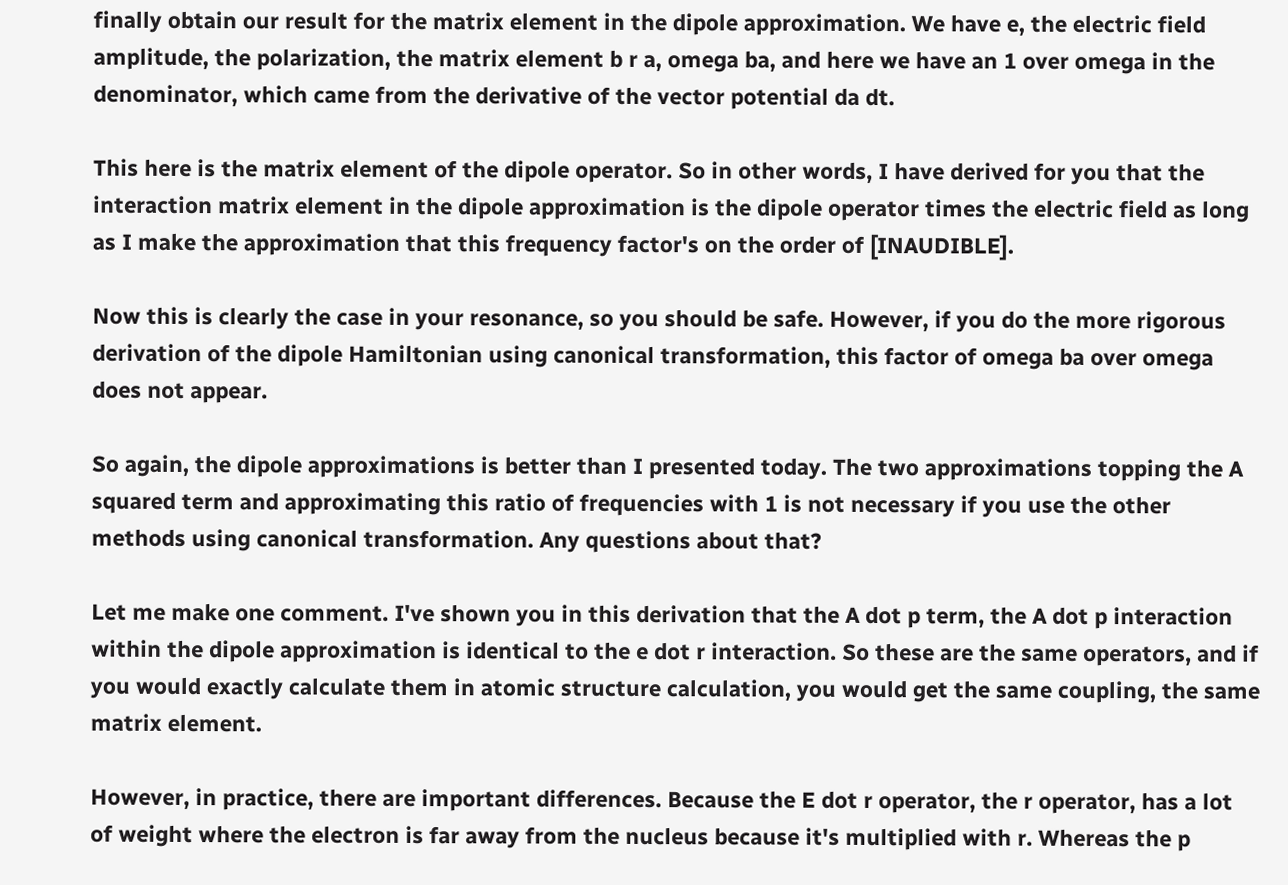finally obtain our result for the matrix element in the dipole approximation. We have e, the electric field amplitude, the polarization, the matrix element b r a, omega ba, and here we have an 1 over omega in the denominator, which came from the derivative of the vector potential da dt.

This here is the matrix element of the dipole operator. So in other words, I have derived for you that the interaction matrix element in the dipole approximation is the dipole operator times the electric field as long as I make the approximation that this frequency factor's on the order of [INAUDIBLE].

Now this is clearly the case in your resonance, so you should be safe. However, if you do the more rigorous derivation of the dipole Hamiltonian using canonical transformation, this factor of omega ba over omega does not appear.

So again, the dipole approximations is better than I presented today. The two approximations topping the A squared term and approximating this ratio of frequencies with 1 is not necessary if you use the other methods using canonical transformation. Any questions about that?

Let me make one comment. I've shown you in this derivation that the A dot p term, the A dot p interaction within the dipole approximation is identical to the e dot r interaction. So these are the same operators, and if you would exactly calculate them in atomic structure calculation, you would get the same coupling, the same matrix element.

However, in practice, there are important differences. Because the E dot r operator, the r operator, has a lot of weight where the electron is far away from the nucleus because it's multiplied with r. Whereas the p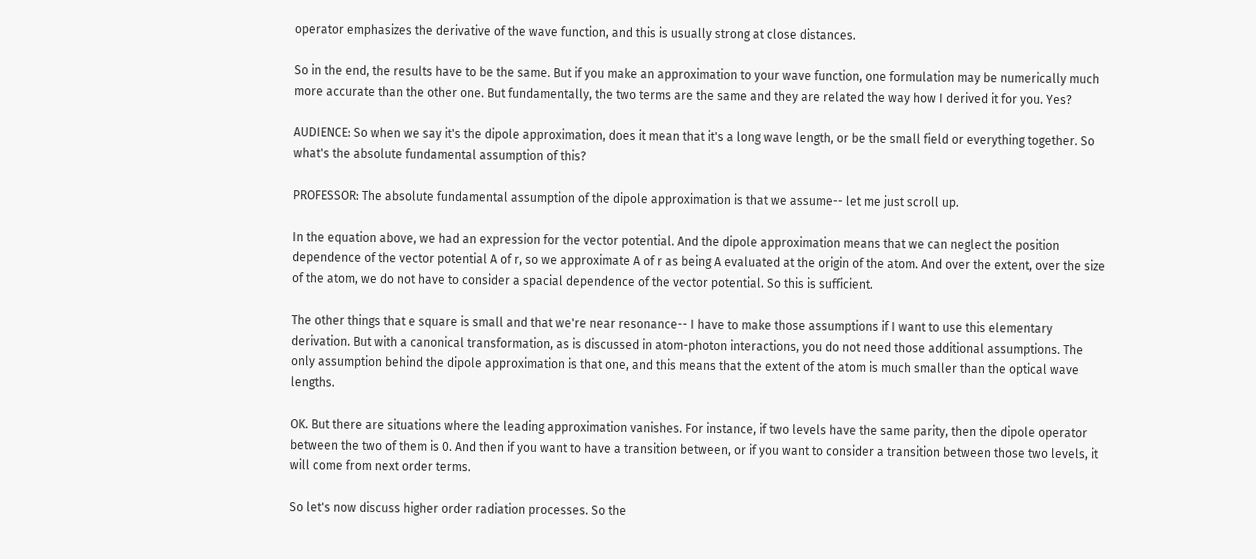operator emphasizes the derivative of the wave function, and this is usually strong at close distances.

So in the end, the results have to be the same. But if you make an approximation to your wave function, one formulation may be numerically much more accurate than the other one. But fundamentally, the two terms are the same and they are related the way how I derived it for you. Yes?

AUDIENCE: So when we say it's the dipole approximation, does it mean that it's a long wave length, or be the small field or everything together. So what's the absolute fundamental assumption of this?

PROFESSOR: The absolute fundamental assumption of the dipole approximation is that we assume-- let me just scroll up.

In the equation above, we had an expression for the vector potential. And the dipole approximation means that we can neglect the position dependence of the vector potential A of r, so we approximate A of r as being A evaluated at the origin of the atom. And over the extent, over the size of the atom, we do not have to consider a spacial dependence of the vector potential. So this is sufficient.

The other things that e square is small and that we're near resonance-- I have to make those assumptions if I want to use this elementary derivation. But with a canonical transformation, as is discussed in atom-photon interactions, you do not need those additional assumptions. The only assumption behind the dipole approximation is that one, and this means that the extent of the atom is much smaller than the optical wave lengths.

OK. But there are situations where the leading approximation vanishes. For instance, if two levels have the same parity, then the dipole operator between the two of them is 0. And then if you want to have a transition between, or if you want to consider a transition between those two levels, it will come from next order terms.

So let's now discuss higher order radiation processes. So the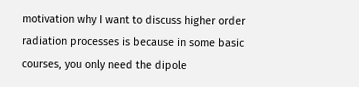motivation why I want to discuss higher order radiation processes is because in some basic courses, you only need the dipole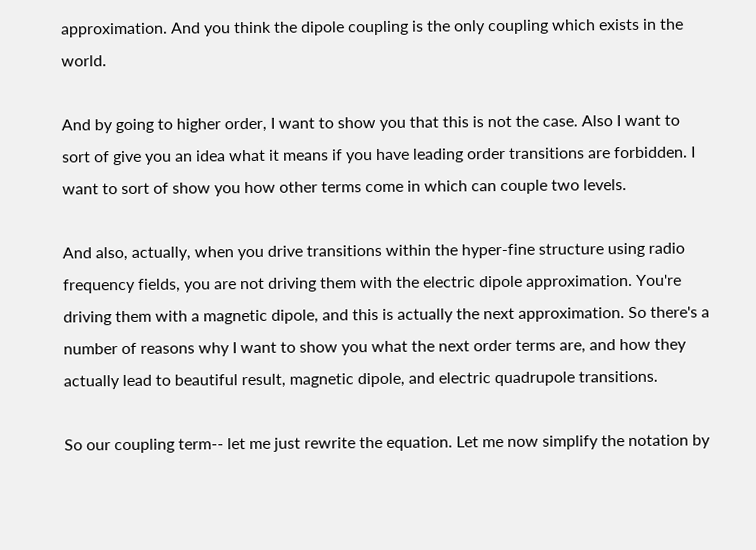approximation. And you think the dipole coupling is the only coupling which exists in the world.

And by going to higher order, I want to show you that this is not the case. Also I want to sort of give you an idea what it means if you have leading order transitions are forbidden. I want to sort of show you how other terms come in which can couple two levels.

And also, actually, when you drive transitions within the hyper-fine structure using radio frequency fields, you are not driving them with the electric dipole approximation. You're driving them with a magnetic dipole, and this is actually the next approximation. So there's a number of reasons why I want to show you what the next order terms are, and how they actually lead to beautiful result, magnetic dipole, and electric quadrupole transitions.

So our coupling term-- let me just rewrite the equation. Let me now simplify the notation by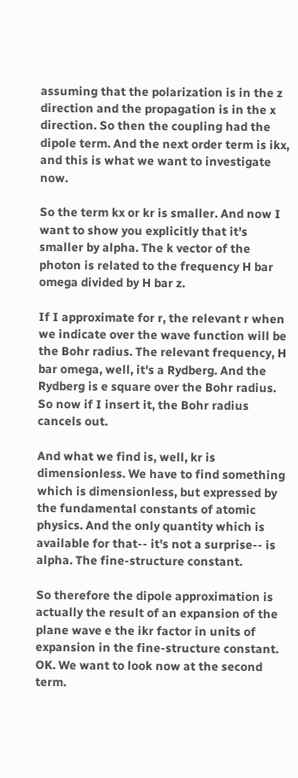assuming that the polarization is in the z direction and the propagation is in the x direction. So then the coupling had the dipole term. And the next order term is ikx, and this is what we want to investigate now.

So the term kx or kr is smaller. And now I want to show you explicitly that it's smaller by alpha. The k vector of the photon is related to the frequency H bar omega divided by H bar z.

If I approximate for r, the relevant r when we indicate over the wave function will be the Bohr radius. The relevant frequency, H bar omega, well, it's a Rydberg. And the Rydberg is e square over the Bohr radius. So now if I insert it, the Bohr radius cancels out.

And what we find is, well, kr is dimensionless. We have to find something which is dimensionless, but expressed by the fundamental constants of atomic physics. And the only quantity which is available for that-- it's not a surprise-- is alpha. The fine-structure constant.

So therefore the dipole approximation is actually the result of an expansion of the plane wave e the ikr factor in units of expansion in the fine-structure constant. OK. We want to look now at the second term.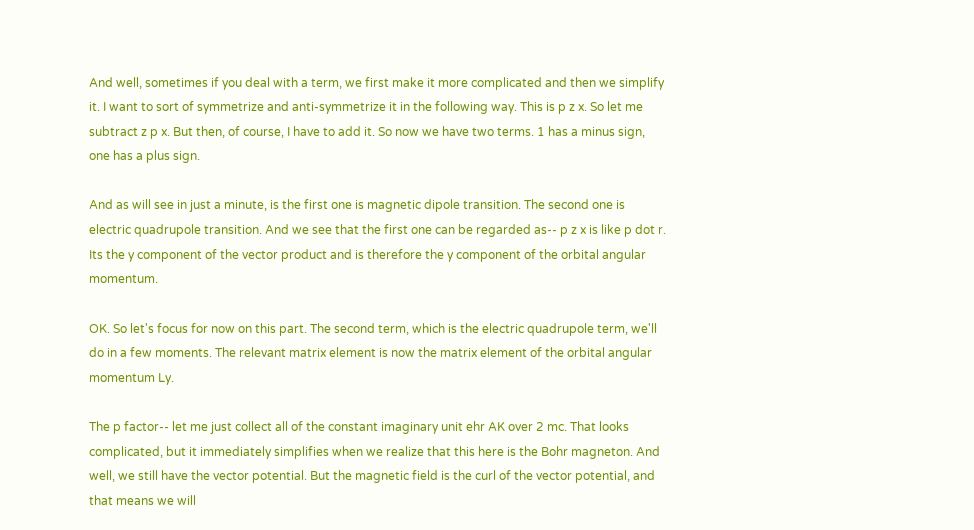And well, sometimes if you deal with a term, we first make it more complicated and then we simplify it. I want to sort of symmetrize and anti-symmetrize it in the following way. This is p z x. So let me subtract z p x. But then, of course, I have to add it. So now we have two terms. 1 has a minus sign, one has a plus sign.

And as will see in just a minute, is the first one is magnetic dipole transition. The second one is electric quadrupole transition. And we see that the first one can be regarded as-- p z x is like p dot r. Its the y component of the vector product and is therefore the y component of the orbital angular momentum.

OK. So let's focus for now on this part. The second term, which is the electric quadrupole term, we'll do in a few moments. The relevant matrix element is now the matrix element of the orbital angular momentum Ly.

The p factor-- let me just collect all of the constant imaginary unit ehr AK over 2 mc. That looks complicated, but it immediately simplifies when we realize that this here is the Bohr magneton. And well, we still have the vector potential. But the magnetic field is the curl of the vector potential, and that means we will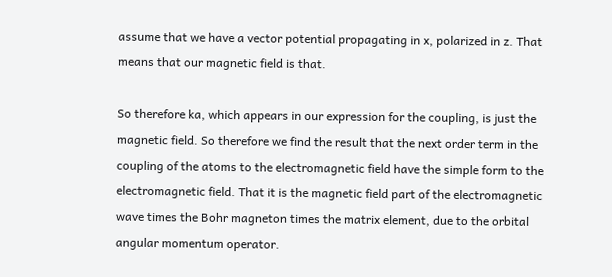assume that we have a vector potential propagating in x, polarized in z. That means that our magnetic field is that.

So therefore ka, which appears in our expression for the coupling, is just the magnetic field. So therefore we find the result that the next order term in the coupling of the atoms to the electromagnetic field have the simple form to the electromagnetic field. That it is the magnetic field part of the electromagnetic wave times the Bohr magneton times the matrix element, due to the orbital angular momentum operator.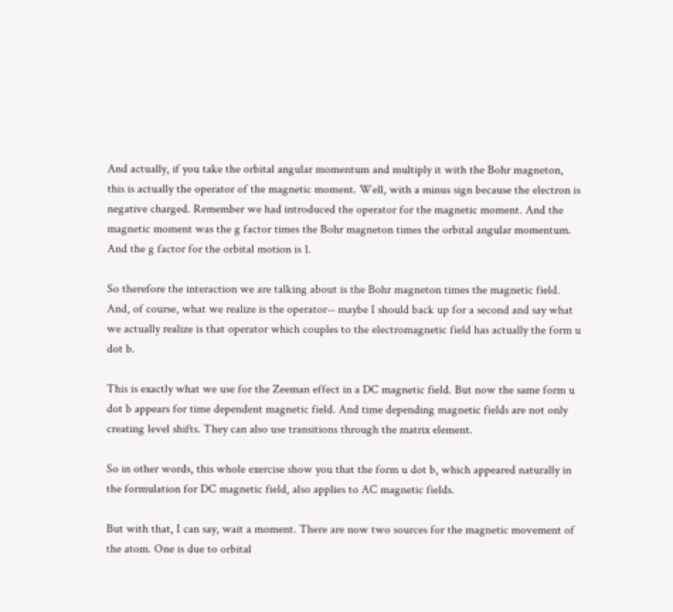And actually, if you take the orbital angular momentum and multiply it with the Bohr magneton, this is actually the operator of the magnetic moment. Well, with a minus sign because the electron is negative charged. Remember we had introduced the operator for the magnetic moment. And the magnetic moment was the g factor times the Bohr magneton times the orbital angular momentum. And the g factor for the orbital motion is 1.

So therefore the interaction we are talking about is the Bohr magneton times the magnetic field. And, of course, what we realize is the operator-- maybe I should back up for a second and say what we actually realize is that operator which couples to the electromagnetic field has actually the form u dot b.

This is exactly what we use for the Zeeman effect in a DC magnetic field. But now the same form u dot b appears for time dependent magnetic field. And time depending magnetic fields are not only creating level shifts. They can also use transitions through the matrix element.

So in other words, this whole exercise show you that the form u dot b, which appeared naturally in the formulation for DC magnetic field, also applies to AC magnetic fields.

But with that, I can say, wait a moment. There are now two sources for the magnetic movement of the atom. One is due to orbital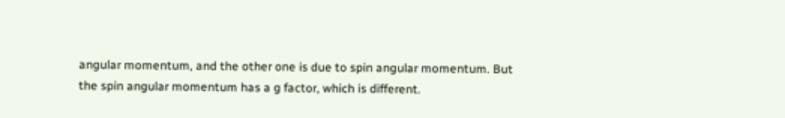angular momentum, and the other one is due to spin angular momentum. But the spin angular momentum has a g factor, which is different.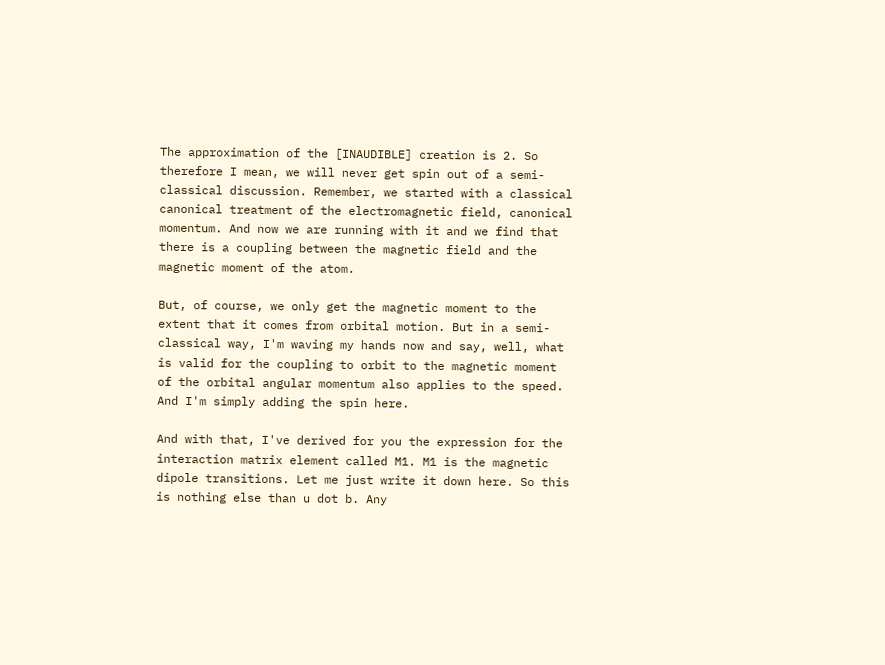The approximation of the [INAUDIBLE] creation is 2. So therefore I mean, we will never get spin out of a semi-classical discussion. Remember, we started with a classical canonical treatment of the electromagnetic field, canonical momentum. And now we are running with it and we find that there is a coupling between the magnetic field and the magnetic moment of the atom.

But, of course, we only get the magnetic moment to the extent that it comes from orbital motion. But in a semi-classical way, I'm waving my hands now and say, well, what is valid for the coupling to orbit to the magnetic moment of the orbital angular momentum also applies to the speed. And I'm simply adding the spin here.

And with that, I've derived for you the expression for the interaction matrix element called M1. M1 is the magnetic dipole transitions. Let me just write it down here. So this is nothing else than u dot b. Any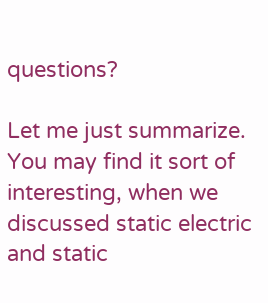questions?

Let me just summarize. You may find it sort of interesting, when we discussed static electric and static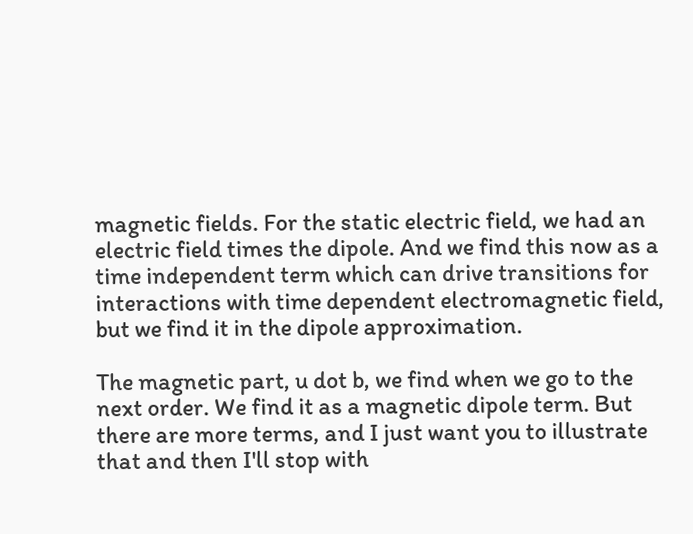magnetic fields. For the static electric field, we had an electric field times the dipole. And we find this now as a time independent term which can drive transitions for interactions with time dependent electromagnetic field, but we find it in the dipole approximation.

The magnetic part, u dot b, we find when we go to the next order. We find it as a magnetic dipole term. But there are more terms, and I just want you to illustrate that and then I'll stop with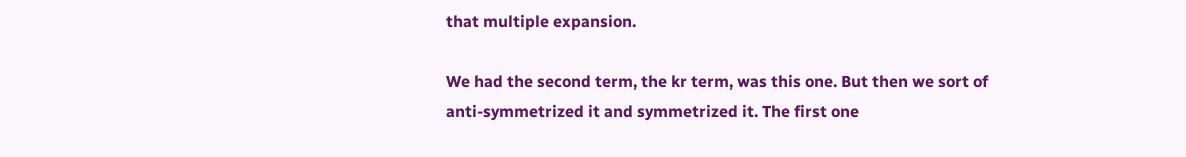that multiple expansion.

We had the second term, the kr term, was this one. But then we sort of anti-symmetrized it and symmetrized it. The first one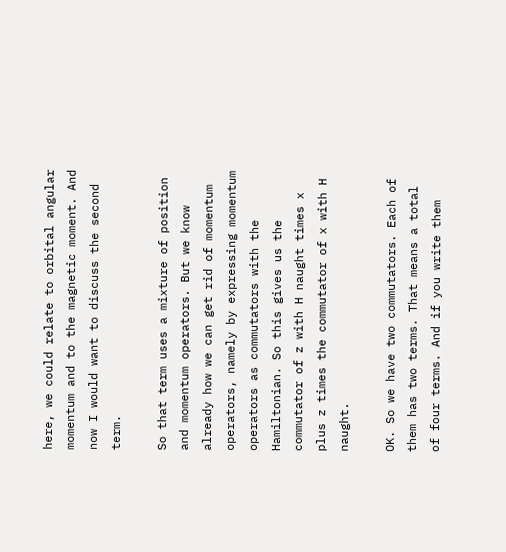here, we could relate to orbital angular momentum and to the magnetic moment. And now I would want to discuss the second term.

So that term uses a mixture of position and momentum operators. But we know already how we can get rid of momentum operators, namely by expressing momentum operators as commutators with the Hamiltonian. So this gives us the commutator of z with H naught times x plus z times the commutator of x with H naught.

OK. So we have two commutators. Each of them has two terms. That means a total of four terms. And if you write them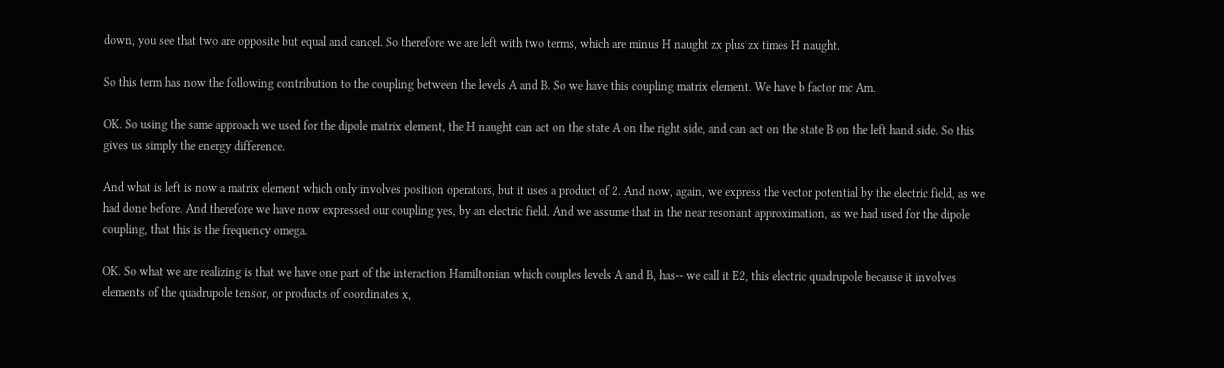down, you see that two are opposite but equal and cancel. So therefore we are left with two terms, which are minus H naught zx plus zx times H naught.

So this term has now the following contribution to the coupling between the levels A and B. So we have this coupling matrix element. We have b factor mc Am.

OK. So using the same approach we used for the dipole matrix element, the H naught can act on the state A on the right side, and can act on the state B on the left hand side. So this gives us simply the energy difference.

And what is left is now a matrix element which only involves position operators, but it uses a product of 2. And now, again, we express the vector potential by the electric field, as we had done before. And therefore we have now expressed our coupling yes, by an electric field. And we assume that in the near resonant approximation, as we had used for the dipole coupling, that this is the frequency omega.

OK. So what we are realizing is that we have one part of the interaction Hamiltonian which couples levels A and B, has-- we call it E2, this electric quadrupole because it involves elements of the quadrupole tensor, or products of coordinates x,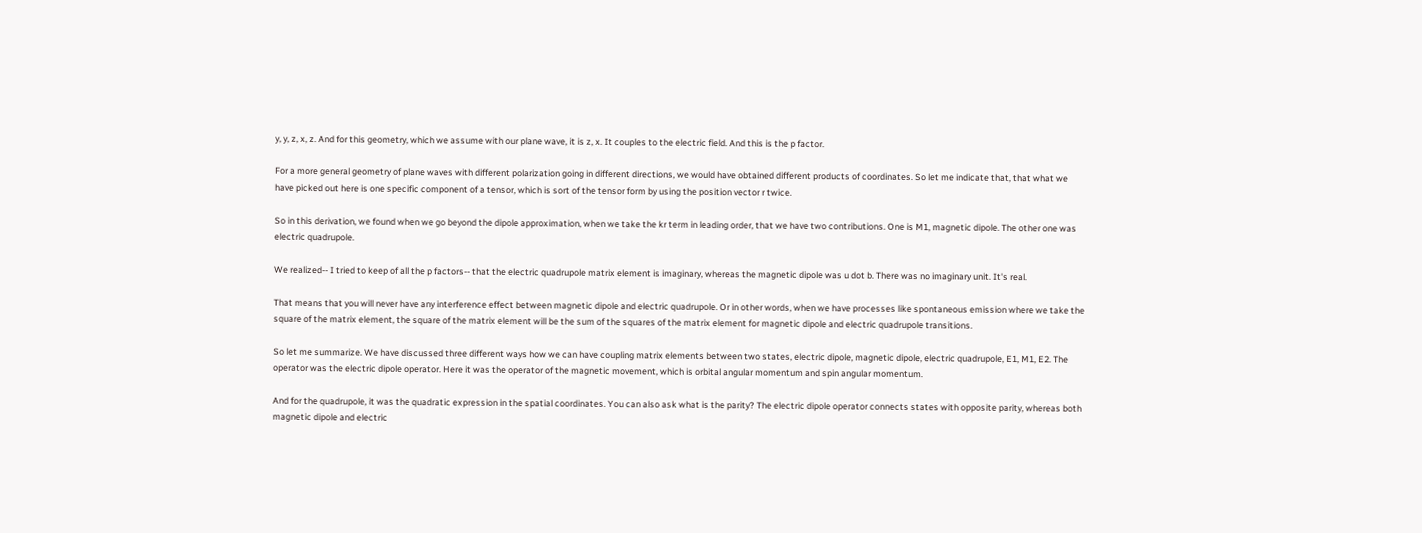y, y, z, x, z. And for this geometry, which we assume with our plane wave, it is z, x. It couples to the electric field. And this is the p factor.

For a more general geometry of plane waves with different polarization going in different directions, we would have obtained different products of coordinates. So let me indicate that, that what we have picked out here is one specific component of a tensor, which is sort of the tensor form by using the position vector r twice.

So in this derivation, we found when we go beyond the dipole approximation, when we take the kr term in leading order, that we have two contributions. One is M1, magnetic dipole. The other one was electric quadrupole.

We realized-- I tried to keep of all the p factors-- that the electric quadrupole matrix element is imaginary, whereas the magnetic dipole was u dot b. There was no imaginary unit. It's real.

That means that you will never have any interference effect between magnetic dipole and electric quadrupole. Or in other words, when we have processes like spontaneous emission where we take the square of the matrix element, the square of the matrix element will be the sum of the squares of the matrix element for magnetic dipole and electric quadrupole transitions.

So let me summarize. We have discussed three different ways how we can have coupling matrix elements between two states, electric dipole, magnetic dipole, electric quadrupole, E1, M1, E2. The operator was the electric dipole operator. Here it was the operator of the magnetic movement, which is orbital angular momentum and spin angular momentum.

And for the quadrupole, it was the quadratic expression in the spatial coordinates. You can also ask what is the parity? The electric dipole operator connects states with opposite parity, whereas both magnetic dipole and electric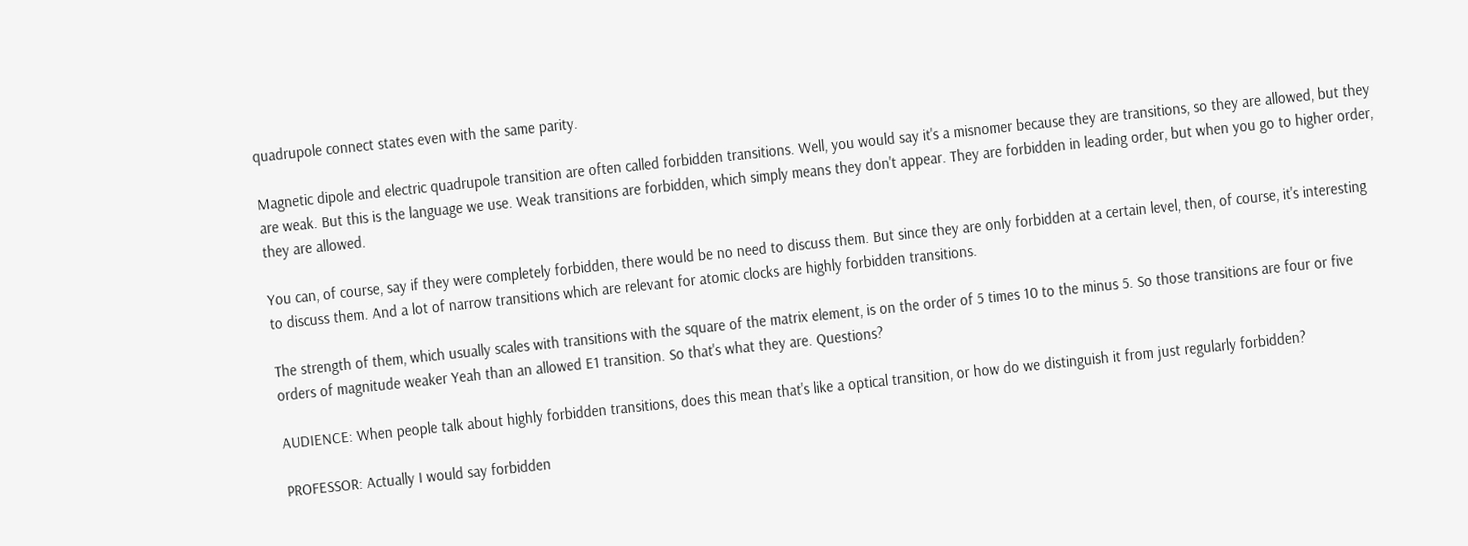quadrupole connect states even with the same parity.

Magnetic dipole and electric quadrupole transition are often called forbidden transitions. Well, you would say it's a misnomer because they are transitions, so they are allowed, but they are weak. But this is the language we use. Weak transitions are forbidden, which simply means they don't appear. They are forbidden in leading order, but when you go to higher order, they are allowed.

You can, of course, say if they were completely forbidden, there would be no need to discuss them. But since they are only forbidden at a certain level, then, of course, it's interesting to discuss them. And a lot of narrow transitions which are relevant for atomic clocks are highly forbidden transitions.

The strength of them, which usually scales with transitions with the square of the matrix element, is on the order of 5 times 10 to the minus 5. So those transitions are four or five orders of magnitude weaker Yeah than an allowed E1 transition. So that's what they are. Questions?

AUDIENCE: When people talk about highly forbidden transitions, does this mean that's like a optical transition, or how do we distinguish it from just regularly forbidden?

PROFESSOR: Actually I would say forbidden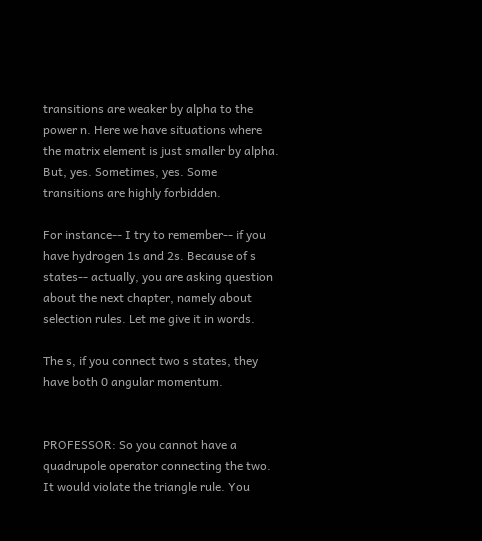transitions are weaker by alpha to the power n. Here we have situations where the matrix element is just smaller by alpha. But, yes. Sometimes, yes. Some transitions are highly forbidden.

For instance-- I try to remember-- if you have hydrogen 1s and 2s. Because of s states-- actually, you are asking question about the next chapter, namely about selection rules. Let me give it in words.

The s, if you connect two s states, they have both 0 angular momentum.


PROFESSOR: So you cannot have a quadrupole operator connecting the two. It would violate the triangle rule. You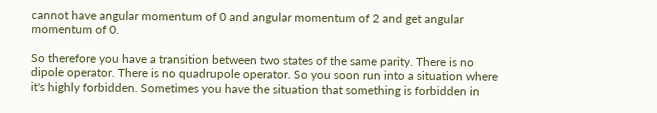cannot have angular momentum of 0 and angular momentum of 2 and get angular momentum of 0.

So therefore you have a transition between two states of the same parity. There is no dipole operator. There is no quadrupole operator. So you soon run into a situation where it's highly forbidden. Sometimes you have the situation that something is forbidden in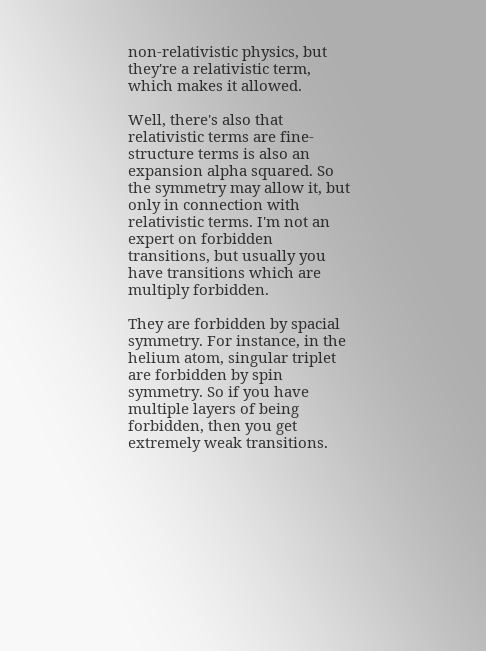non-relativistic physics, but they're a relativistic term, which makes it allowed.

Well, there's also that relativistic terms are fine-structure terms is also an expansion alpha squared. So the symmetry may allow it, but only in connection with relativistic terms. I'm not an expert on forbidden transitions, but usually you have transitions which are multiply forbidden.

They are forbidden by spacial symmetry. For instance, in the helium atom, singular triplet are forbidden by spin symmetry. So if you have multiple layers of being forbidden, then you get extremely weak transitions.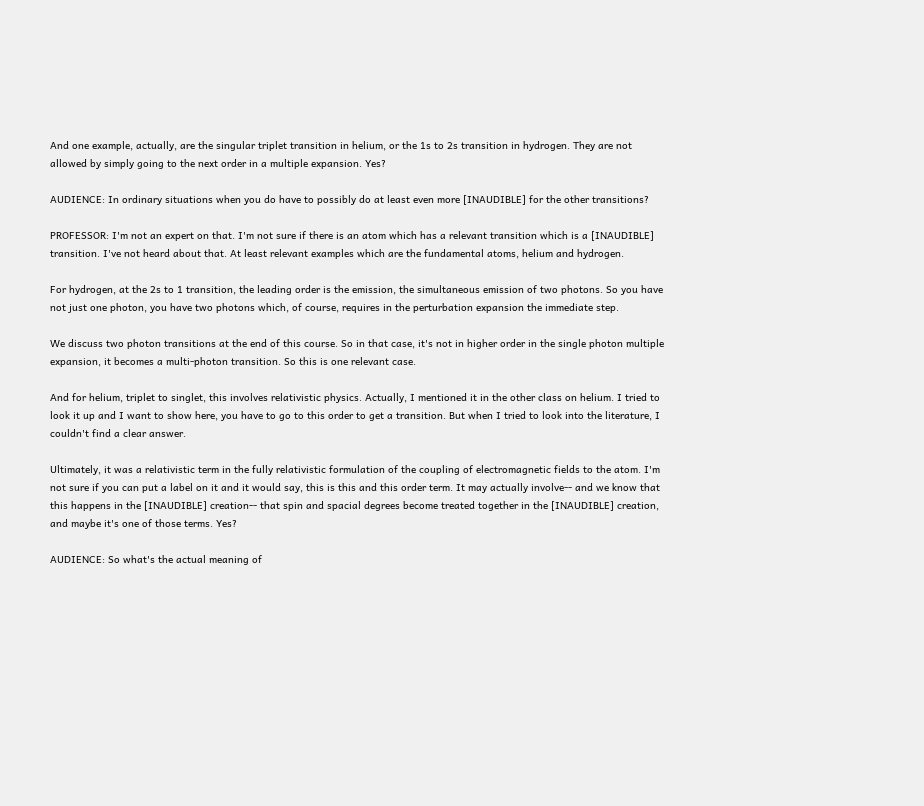And one example, actually, are the singular triplet transition in helium, or the 1s to 2s transition in hydrogen. They are not allowed by simply going to the next order in a multiple expansion. Yes?

AUDIENCE: In ordinary situations when you do have to possibly do at least even more [INAUDIBLE] for the other transitions?

PROFESSOR: I'm not an expert on that. I'm not sure if there is an atom which has a relevant transition which is a [INAUDIBLE] transition. I've not heard about that. At least relevant examples which are the fundamental atoms, helium and hydrogen.

For hydrogen, at the 2s to 1 transition, the leading order is the emission, the simultaneous emission of two photons. So you have not just one photon, you have two photons which, of course, requires in the perturbation expansion the immediate step.

We discuss two photon transitions at the end of this course. So in that case, it's not in higher order in the single photon multiple expansion, it becomes a multi-photon transition. So this is one relevant case.

And for helium, triplet to singlet, this involves relativistic physics. Actually, I mentioned it in the other class on helium. I tried to look it up and I want to show here, you have to go to this order to get a transition. But when I tried to look into the literature, I couldn't find a clear answer.

Ultimately, it was a relativistic term in the fully relativistic formulation of the coupling of electromagnetic fields to the atom. I'm not sure if you can put a label on it and it would say, this is this and this order term. It may actually involve-- and we know that this happens in the [INAUDIBLE] creation-- that spin and spacial degrees become treated together in the [INAUDIBLE] creation, and maybe it's one of those terms. Yes?

AUDIENCE: So what's the actual meaning of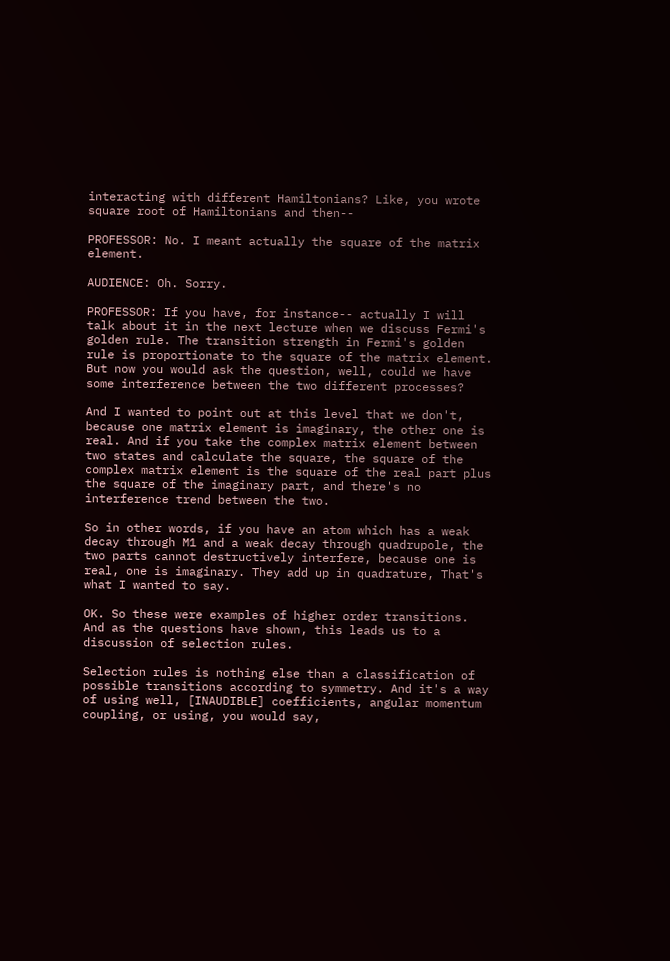interacting with different Hamiltonians? Like, you wrote square root of Hamiltonians and then--

PROFESSOR: No. I meant actually the square of the matrix element.

AUDIENCE: Oh. Sorry.

PROFESSOR: If you have, for instance-- actually I will talk about it in the next lecture when we discuss Fermi's golden rule. The transition strength in Fermi's golden rule is proportionate to the square of the matrix element. But now you would ask the question, well, could we have some interference between the two different processes?

And I wanted to point out at this level that we don't, because one matrix element is imaginary, the other one is real. And if you take the complex matrix element between two states and calculate the square, the square of the complex matrix element is the square of the real part plus the square of the imaginary part, and there's no interference trend between the two.

So in other words, if you have an atom which has a weak decay through M1 and a weak decay through quadrupole, the two parts cannot destructively interfere, because one is real, one is imaginary. They add up in quadrature, That's what I wanted to say.

OK. So these were examples of higher order transitions. And as the questions have shown, this leads us to a discussion of selection rules.

Selection rules is nothing else than a classification of possible transitions according to symmetry. And it's a way of using well, [INAUDIBLE] coefficients, angular momentum coupling, or using, you would say,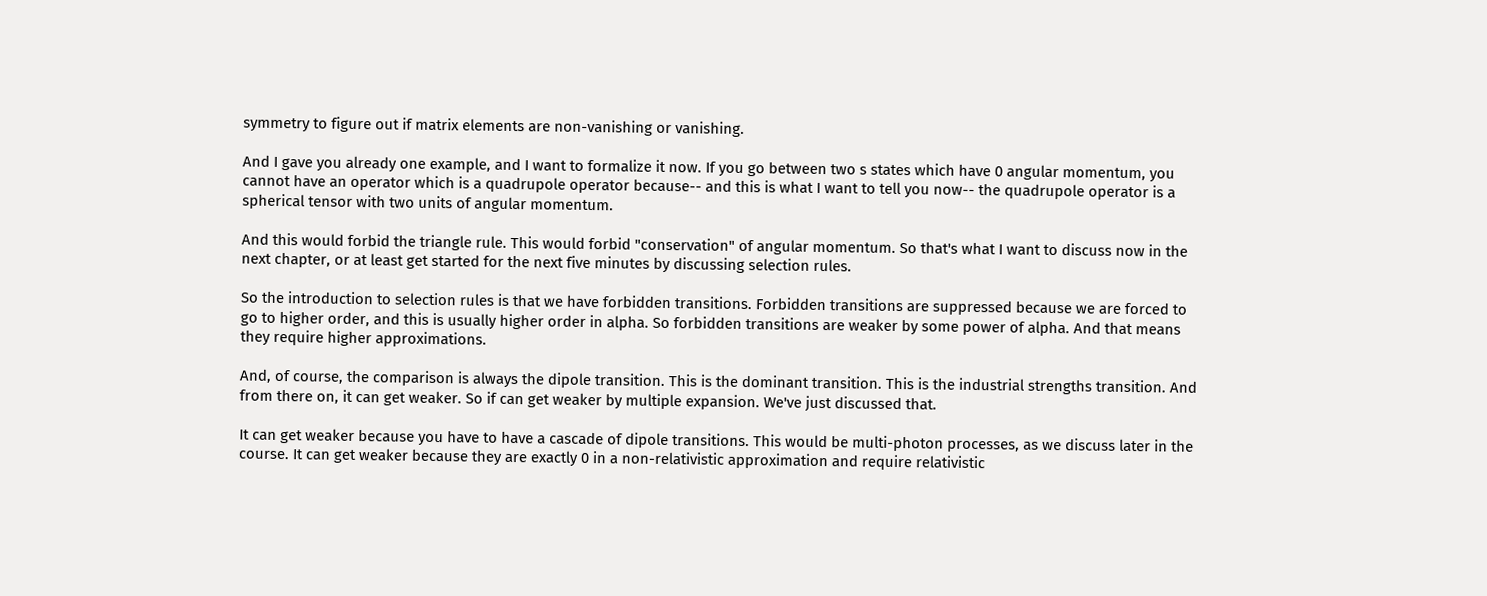symmetry to figure out if matrix elements are non-vanishing or vanishing.

And I gave you already one example, and I want to formalize it now. If you go between two s states which have 0 angular momentum, you cannot have an operator which is a quadrupole operator because-- and this is what I want to tell you now-- the quadrupole operator is a spherical tensor with two units of angular momentum.

And this would forbid the triangle rule. This would forbid "conservation" of angular momentum. So that's what I want to discuss now in the next chapter, or at least get started for the next five minutes by discussing selection rules.

So the introduction to selection rules is that we have forbidden transitions. Forbidden transitions are suppressed because we are forced to go to higher order, and this is usually higher order in alpha. So forbidden transitions are weaker by some power of alpha. And that means they require higher approximations.

And, of course, the comparison is always the dipole transition. This is the dominant transition. This is the industrial strengths transition. And from there on, it can get weaker. So if can get weaker by multiple expansion. We've just discussed that.

It can get weaker because you have to have a cascade of dipole transitions. This would be multi-photon processes, as we discuss later in the course. It can get weaker because they are exactly 0 in a non-relativistic approximation and require relativistic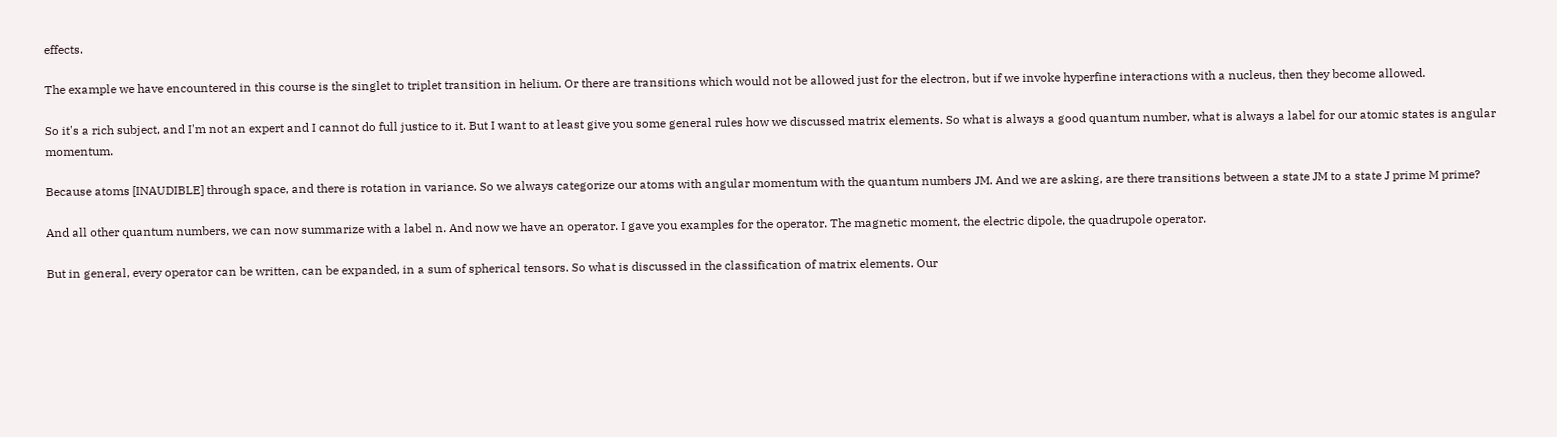effects.

The example we have encountered in this course is the singlet to triplet transition in helium. Or there are transitions which would not be allowed just for the electron, but if we invoke hyperfine interactions with a nucleus, then they become allowed.

So it's a rich subject, and I'm not an expert and I cannot do full justice to it. But I want to at least give you some general rules how we discussed matrix elements. So what is always a good quantum number, what is always a label for our atomic states is angular momentum.

Because atoms [INAUDIBLE] through space, and there is rotation in variance. So we always categorize our atoms with angular momentum with the quantum numbers JM. And we are asking, are there transitions between a state JM to a state J prime M prime?

And all other quantum numbers, we can now summarize with a label n. And now we have an operator. I gave you examples for the operator. The magnetic moment, the electric dipole, the quadrupole operator.

But in general, every operator can be written, can be expanded, in a sum of spherical tensors. So what is discussed in the classification of matrix elements. Our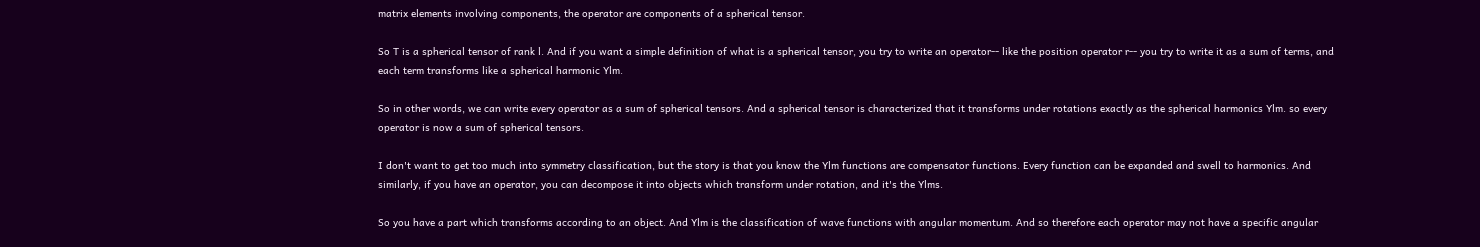matrix elements involving components, the operator are components of a spherical tensor.

So T is a spherical tensor of rank l. And if you want a simple definition of what is a spherical tensor, you try to write an operator-- like the position operator r-- you try to write it as a sum of terms, and each term transforms like a spherical harmonic Ylm.

So in other words, we can write every operator as a sum of spherical tensors. And a spherical tensor is characterized that it transforms under rotations exactly as the spherical harmonics Ylm. so every operator is now a sum of spherical tensors.

I don't want to get too much into symmetry classification, but the story is that you know the Ylm functions are compensator functions. Every function can be expanded and swell to harmonics. And similarly, if you have an operator, you can decompose it into objects which transform under rotation, and it's the Ylms.

So you have a part which transforms according to an object. And Ylm is the classification of wave functions with angular momentum. And so therefore each operator may not have a specific angular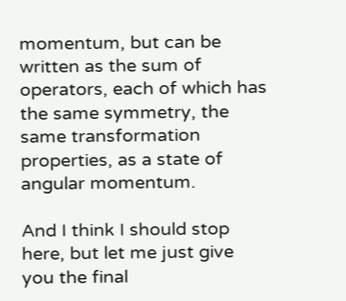momentum, but can be written as the sum of operators, each of which has the same symmetry, the same transformation properties, as a state of angular momentum.

And I think I should stop here, but let me just give you the final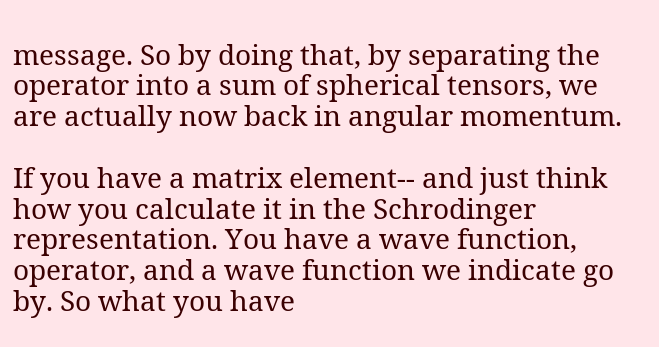message. So by doing that, by separating the operator into a sum of spherical tensors, we are actually now back in angular momentum.

If you have a matrix element-- and just think how you calculate it in the Schrodinger representation. You have a wave function, operator, and a wave function we indicate go by. So what you have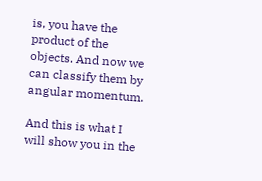is, you have the product of the objects. And now we can classify them by angular momentum.

And this is what I will show you in the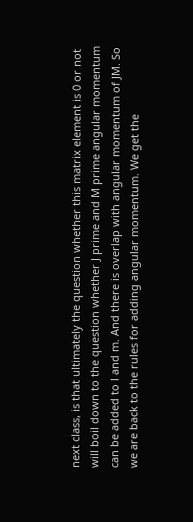next class, is that ultimately the question whether this matrix element is 0 or not will boil down to the question whether J prime and M prime angular momentum can be added to l and m. And there is overlap with angular momentum of JM. So we are back to the rules for adding angular momentum. We get the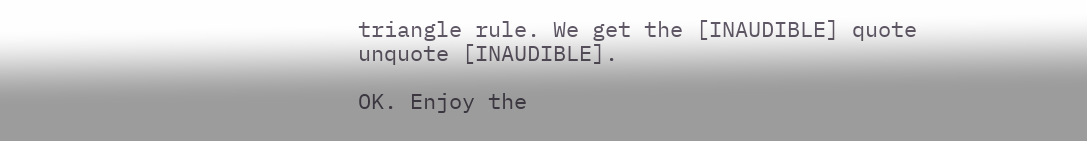triangle rule. We get the [INAUDIBLE] quote unquote [INAUDIBLE].

OK. Enjoy the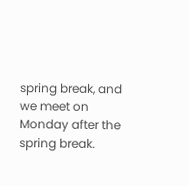spring break, and we meet on Monday after the spring break.